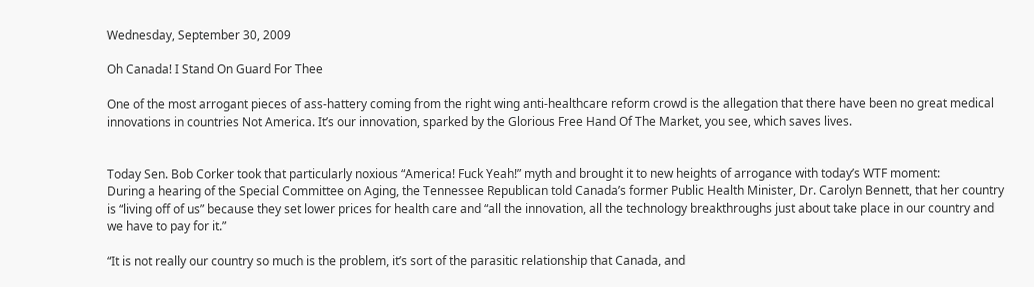Wednesday, September 30, 2009

Oh Canada! I Stand On Guard For Thee

One of the most arrogant pieces of ass-hattery coming from the right wing anti-healthcare reform crowd is the allegation that there have been no great medical innovations in countries Not America. It’s our innovation, sparked by the Glorious Free Hand Of The Market, you see, which saves lives.


Today Sen. Bob Corker took that particularly noxious “America! Fuck Yeah!” myth and brought it to new heights of arrogance with today’s WTF moment:
During a hearing of the Special Committee on Aging, the Tennessee Republican told Canada’s former Public Health Minister, Dr. Carolyn Bennett, that her country is “living off of us” because they set lower prices for health care and “all the innovation, all the technology breakthroughs just about take place in our country and we have to pay for it.”

“It is not really our country so much is the problem, it’s sort of the parasitic relationship that Canada, and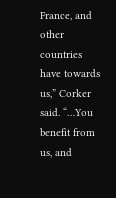France, and other countries have towards us,” Corker said. “…You benefit from us, and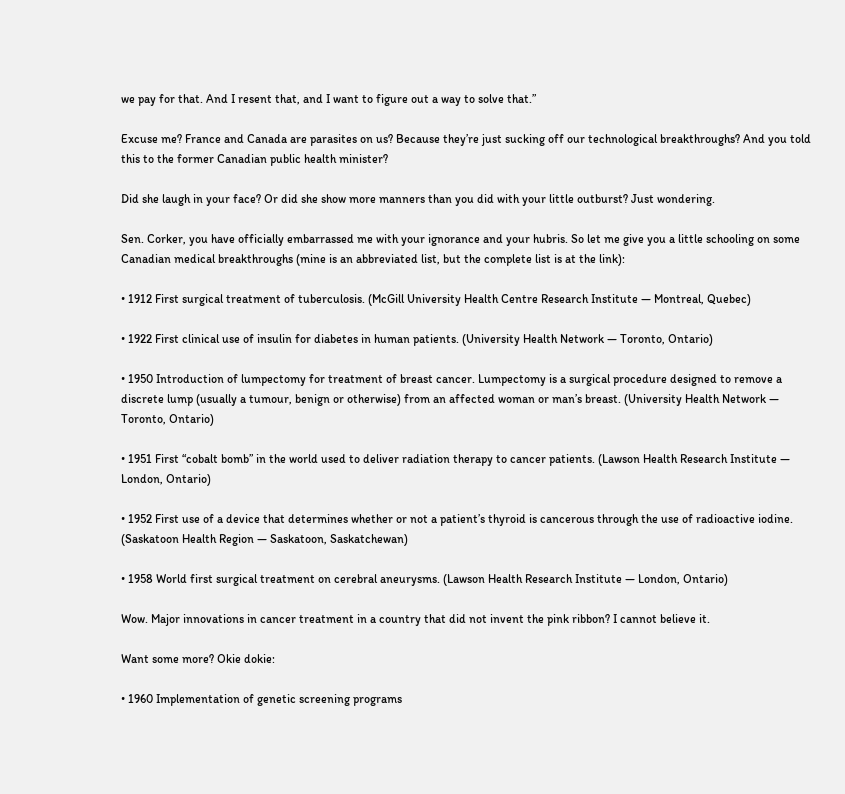we pay for that. And I resent that, and I want to figure out a way to solve that.”

Excuse me? France and Canada are parasites on us? Because they’re just sucking off our technological breakthroughs? And you told this to the former Canadian public health minister?

Did she laugh in your face? Or did she show more manners than you did with your little outburst? Just wondering.

Sen. Corker, you have officially embarrassed me with your ignorance and your hubris. So let me give you a little schooling on some Canadian medical breakthroughs (mine is an abbreviated list, but the complete list is at the link):

• 1912 First surgical treatment of tuberculosis. (McGill University Health Centre Research Institute — Montreal, Quebec)

• 1922 First clinical use of insulin for diabetes in human patients. (University Health Network — Toronto, Ontario)

• 1950 Introduction of lumpectomy for treatment of breast cancer. Lumpectomy is a surgical procedure designed to remove a discrete lump (usually a tumour, benign or otherwise) from an affected woman or man’s breast. (University Health Network — Toronto, Ontario)

• 1951 First “cobalt bomb” in the world used to deliver radiation therapy to cancer patients. (Lawson Health Research Institute — London, Ontario)

• 1952 First use of a device that determines whether or not a patient’s thyroid is cancerous through the use of radioactive iodine. (Saskatoon Health Region — Saskatoon, Saskatchewan)

• 1958 World first surgical treatment on cerebral aneurysms. (Lawson Health Research Institute — London, Ontario)

Wow. Major innovations in cancer treatment in a country that did not invent the pink ribbon? I cannot believe it.

Want some more? Okie dokie:

• 1960 Implementation of genetic screening programs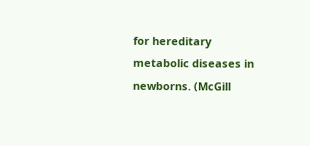for hereditary metabolic diseases in newborns. (McGill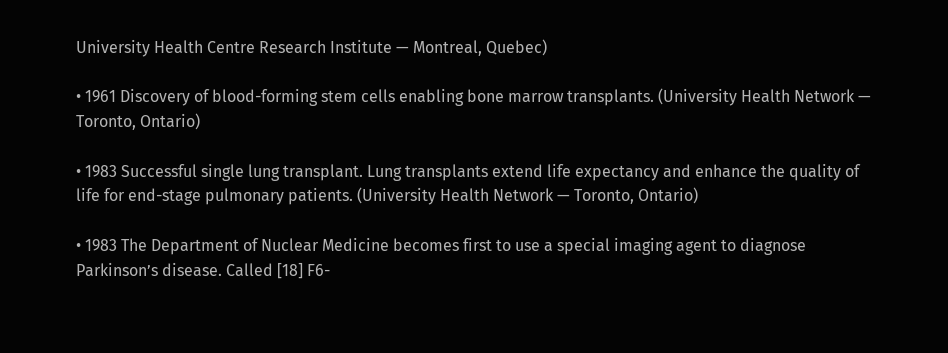University Health Centre Research Institute — Montreal, Quebec)

• 1961 Discovery of blood-forming stem cells enabling bone marrow transplants. (University Health Network — Toronto, Ontario)

• 1983 Successful single lung transplant. Lung transplants extend life expectancy and enhance the quality of life for end-stage pulmonary patients. (University Health Network — Toronto, Ontario)

• 1983 The Department of Nuclear Medicine becomes first to use a special imaging agent to diagnose Parkinson’s disease. Called [18] F6-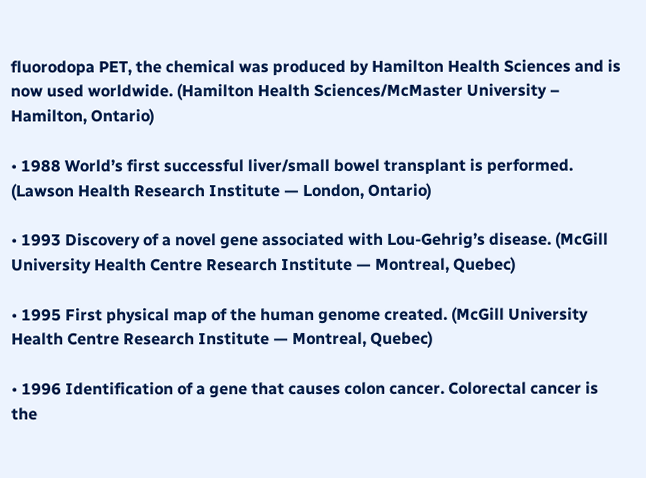fluorodopa PET, the chemical was produced by Hamilton Health Sciences and is now used worldwide. (Hamilton Health Sciences/McMaster University – Hamilton, Ontario)

• 1988 World’s first successful liver/small bowel transplant is performed. (Lawson Health Research Institute — London, Ontario)

• 1993 Discovery of a novel gene associated with Lou-Gehrig’s disease. (McGill University Health Centre Research Institute — Montreal, Quebec)

• 1995 First physical map of the human genome created. (McGill University Health Centre Research Institute — Montreal, Quebec)

• 1996 Identification of a gene that causes colon cancer. Colorectal cancer is the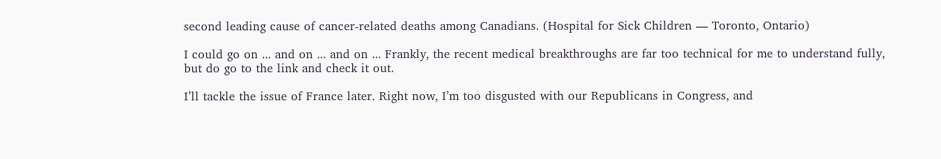second leading cause of cancer-related deaths among Canadians. (Hospital for Sick Children — Toronto, Ontario)

I could go on ... and on ... and on ... Frankly, the recent medical breakthroughs are far too technical for me to understand fully, but do go to the link and check it out.

I’ll tackle the issue of France later. Right now, I’m too disgusted with our Republicans in Congress, and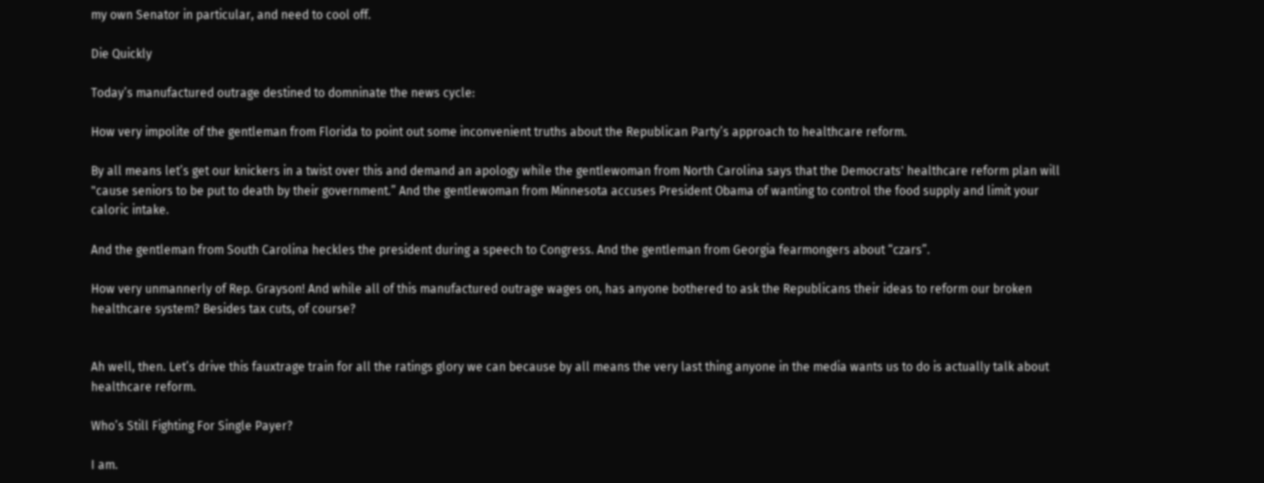my own Senator in particular, and need to cool off.

Die Quickly

Today’s manufactured outrage destined to domninate the news cycle:

How very impolite of the gentleman from Florida to point out some inconvenient truths about the Republican Party’s approach to healthcare reform.

By all means let’s get our knickers in a twist over this and demand an apology while the gentlewoman from North Carolina says that the Democrats' healthcare reform plan will "cause seniors to be put to death by their government.” And the gentlewoman from Minnesota accuses President Obama of wanting to control the food supply and limit your caloric intake.

And the gentleman from South Carolina heckles the president during a speech to Congress. And the gentleman from Georgia fearmongers about “czars”.

How very unmannerly of Rep. Grayson! And while all of this manufactured outrage wages on, has anyone bothered to ask the Republicans their ideas to reform our broken healthcare system? Besides tax cuts, of course?


Ah well, then. Let’s drive this fauxtrage train for all the ratings glory we can because by all means the very last thing anyone in the media wants us to do is actually talk about healthcare reform.

Who’s Still Fighting For Single Payer?

I am.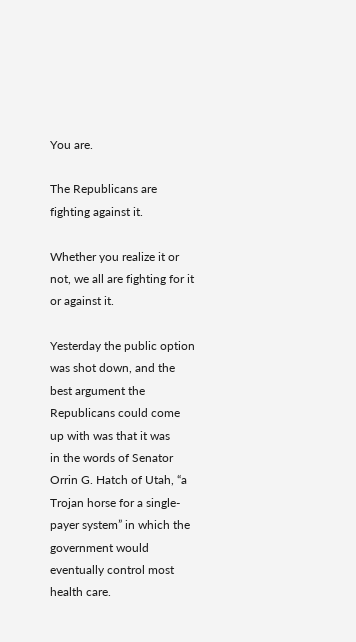You are.

The Republicans are fighting against it.

Whether you realize it or not, we all are fighting for it or against it.

Yesterday the public option was shot down, and the best argument the Republicans could come up with was that it was
in the words of Senator Orrin G. Hatch of Utah, “a Trojan horse for a single-payer system” in which the government would eventually control most health care.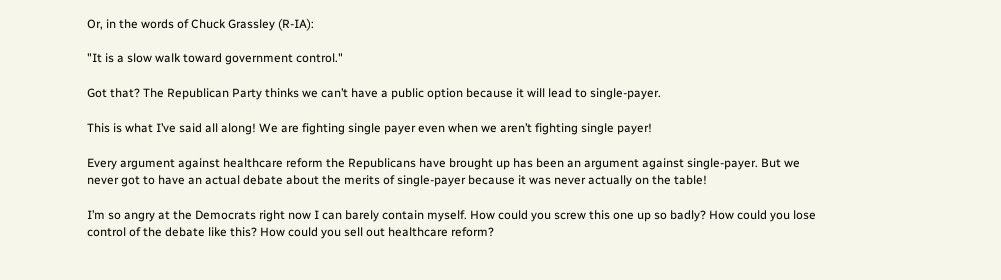Or, in the words of Chuck Grassley (R-IA):

"It is a slow walk toward government control."

Got that? The Republican Party thinks we can’t have a public option because it will lead to single-payer.

This is what I’ve said all along! We are fighting single payer even when we aren’t fighting single payer!

Every argument against healthcare reform the Republicans have brought up has been an argument against single-payer. But we never got to have an actual debate about the merits of single-payer because it was never actually on the table!

I’m so angry at the Democrats right now I can barely contain myself. How could you screw this one up so badly? How could you lose control of the debate like this? How could you sell out healthcare reform?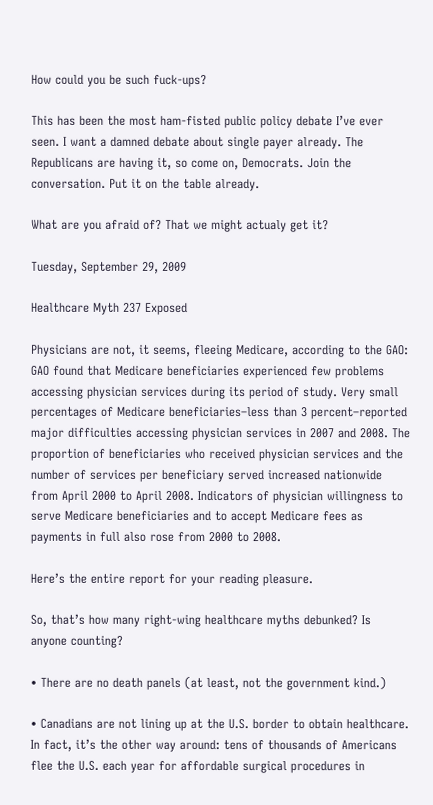How could you be such fuck-ups?

This has been the most ham-fisted public policy debate I’ve ever seen. I want a damned debate about single payer already. The Republicans are having it, so come on, Democrats. Join the conversation. Put it on the table already.

What are you afraid of? That we might actualy get it?

Tuesday, September 29, 2009

Healthcare Myth 237 Exposed

Physicians are not, it seems, fleeing Medicare, according to the GAO:
GAO found that Medicare beneficiaries experienced few problems accessing physician services during its period of study. Very small percentages of Medicare beneficiaries–less than 3 percent–reported major difficulties accessing physician services in 2007 and 2008. The proportion of beneficiaries who received physician services and the number of services per beneficiary served increased nationwide from April 2000 to April 2008. Indicators of physician willingness to serve Medicare beneficiaries and to accept Medicare fees as payments in full also rose from 2000 to 2008.

Here’s the entire report for your reading pleasure.

So, that’s how many right-wing healthcare myths debunked? Is anyone counting?

• There are no death panels (at least, not the government kind.)

• Canadians are not lining up at the U.S. border to obtain healthcare. In fact, it’s the other way around: tens of thousands of Americans flee the U.S. each year for affordable surgical procedures in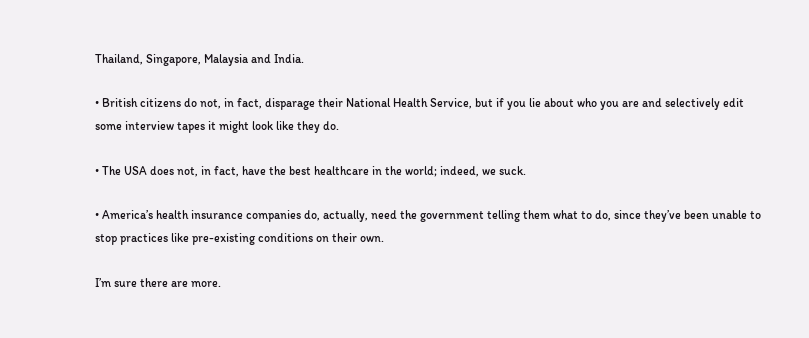Thailand, Singapore, Malaysia and India.

• British citizens do not, in fact, disparage their National Health Service, but if you lie about who you are and selectively edit some interview tapes it might look like they do.

• The USA does not, in fact, have the best healthcare in the world; indeed, we suck.

• America’s health insurance companies do, actually, need the government telling them what to do, since they’ve been unable to stop practices like pre-existing conditions on their own.

I’m sure there are more.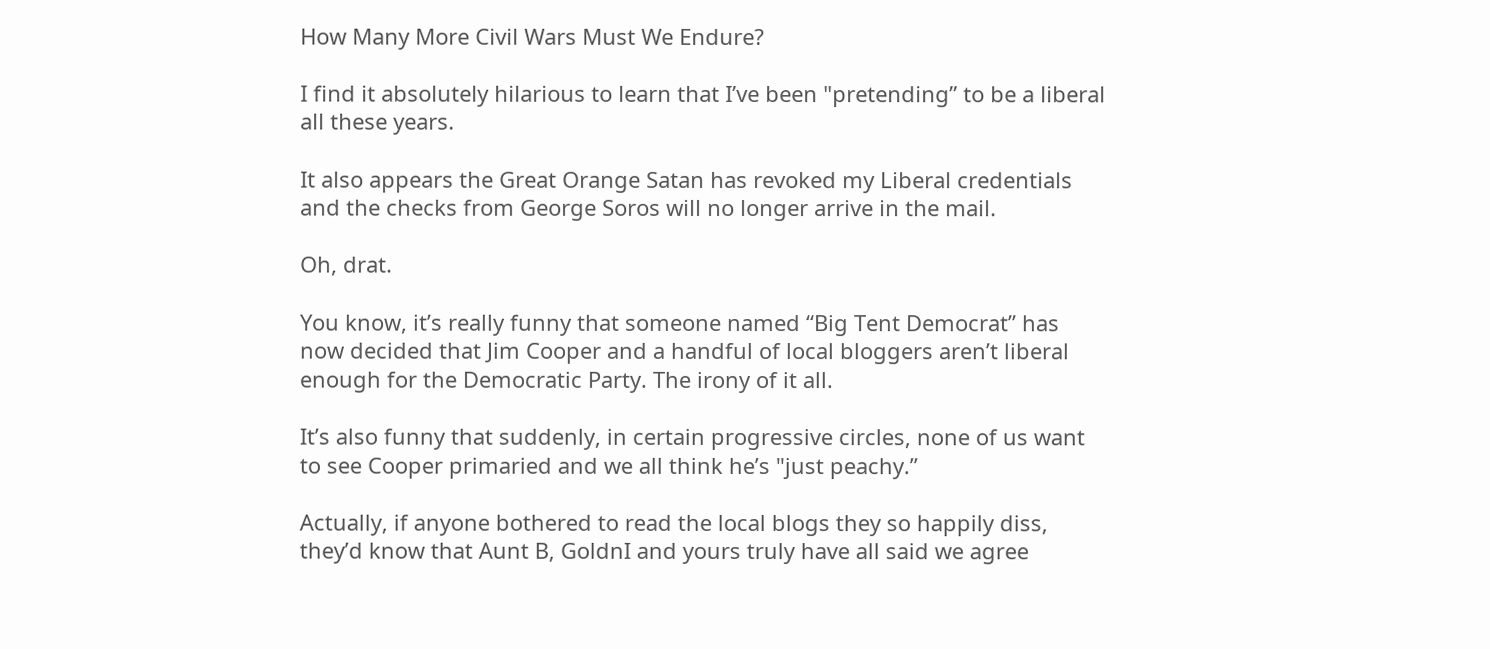How Many More Civil Wars Must We Endure?

I find it absolutely hilarious to learn that I’ve been "pretending” to be a liberal all these years.

It also appears the Great Orange Satan has revoked my Liberal credentials and the checks from George Soros will no longer arrive in the mail.

Oh, drat.

You know, it’s really funny that someone named “Big Tent Democrat” has now decided that Jim Cooper and a handful of local bloggers aren’t liberal enough for the Democratic Party. The irony of it all.

It’s also funny that suddenly, in certain progressive circles, none of us want to see Cooper primaried and we all think he’s "just peachy.”

Actually, if anyone bothered to read the local blogs they so happily diss, they’d know that Aunt B, GoldnI and yours truly have all said we agree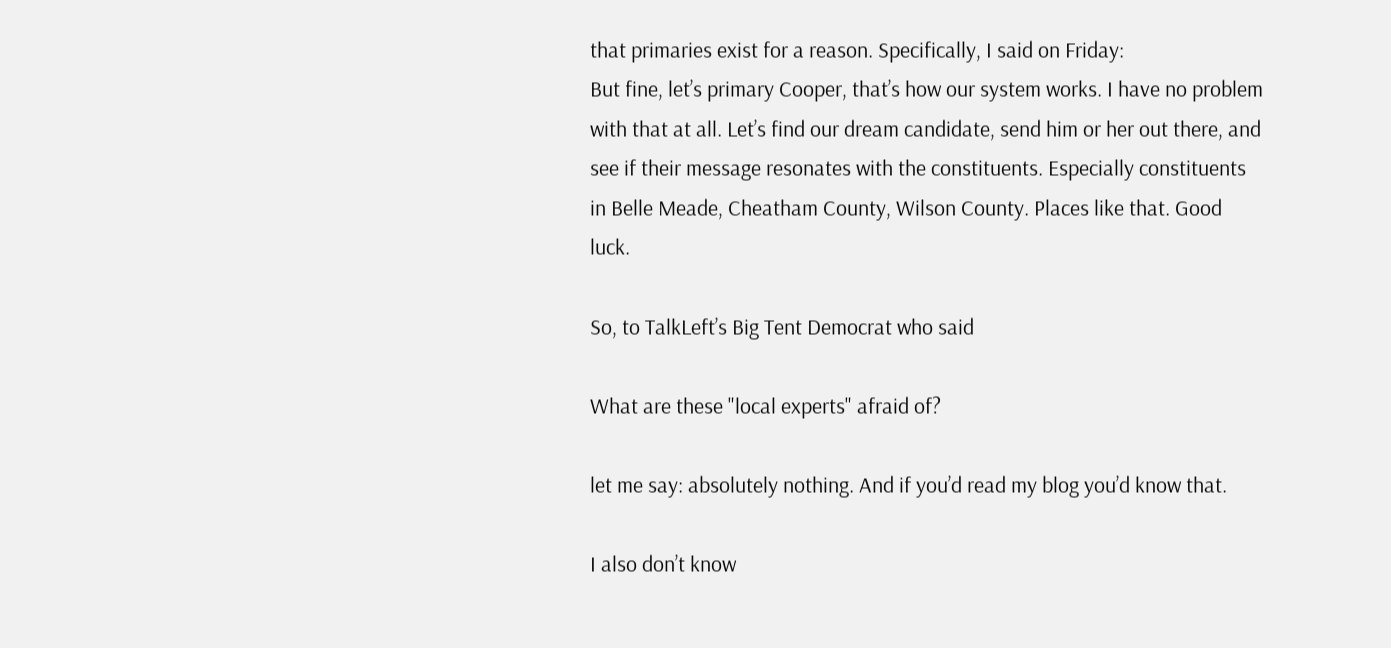that primaries exist for a reason. Specifically, I said on Friday:
But fine, let’s primary Cooper, that’s how our system works. I have no problem with that at all. Let’s find our dream candidate, send him or her out there, and see if their message resonates with the constituents. Especially constituents in Belle Meade, Cheatham County, Wilson County. Places like that. Good luck.

So, to TalkLeft’s Big Tent Democrat who said

What are these "local experts" afraid of?

let me say: absolutely nothing. And if you’d read my blog you’d know that.

I also don’t know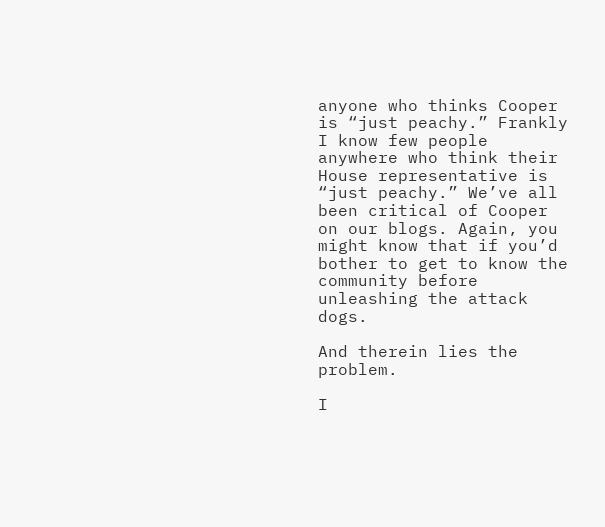anyone who thinks Cooper is “just peachy.” Frankly I know few people anywhere who think their House representative is “just peachy.” We’ve all been critical of Cooper on our blogs. Again, you might know that if you’d bother to get to know the community before unleashing the attack dogs.

And therein lies the problem.

I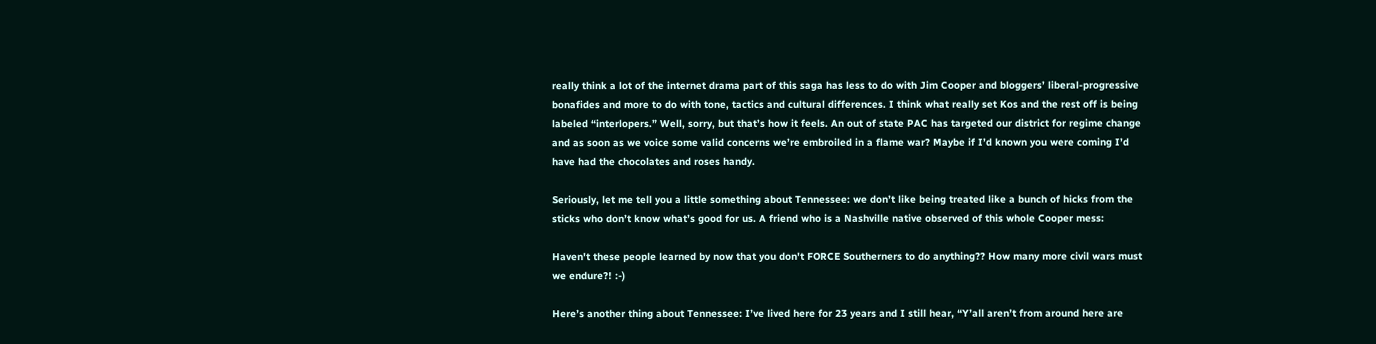really think a lot of the internet drama part of this saga has less to do with Jim Cooper and bloggers’ liberal-progressive bonafides and more to do with tone, tactics and cultural differences. I think what really set Kos and the rest off is being labeled “interlopers.” Well, sorry, but that’s how it feels. An out of state PAC has targeted our district for regime change and as soon as we voice some valid concerns we’re embroiled in a flame war? Maybe if I’d known you were coming I’d have had the chocolates and roses handy.

Seriously, let me tell you a little something about Tennessee: we don’t like being treated like a bunch of hicks from the sticks who don’t know what’s good for us. A friend who is a Nashville native observed of this whole Cooper mess:

Haven't these people learned by now that you don't FORCE Southerners to do anything?? How many more civil wars must we endure?! :-)

Here’s another thing about Tennessee: I’ve lived here for 23 years and I still hear, “Y’all aren’t from around here are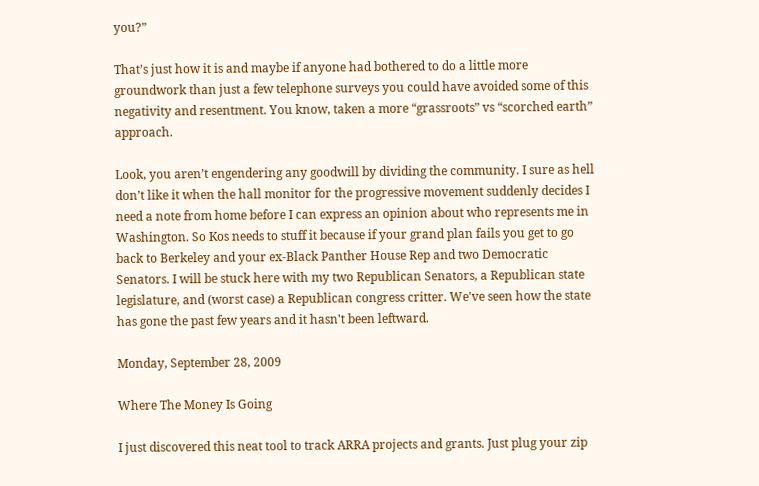you?”

That’s just how it is and maybe if anyone had bothered to do a little more groundwork than just a few telephone surveys you could have avoided some of this negativity and resentment. You know, taken a more “grassroots” vs “scorched earth” approach.

Look, you aren’t engendering any goodwill by dividing the community. I sure as hell don’t like it when the hall monitor for the progressive movement suddenly decides I need a note from home before I can express an opinion about who represents me in Washington. So Kos needs to stuff it because if your grand plan fails you get to go back to Berkeley and your ex-Black Panther House Rep and two Democratic Senators. I will be stuck here with my two Republican Senators, a Republican state legislature, and (worst case) a Republican congress critter. We've seen how the state has gone the past few years and it hasn't been leftward.

Monday, September 28, 2009

Where The Money Is Going

I just discovered this neat tool to track ARRA projects and grants. Just plug your zip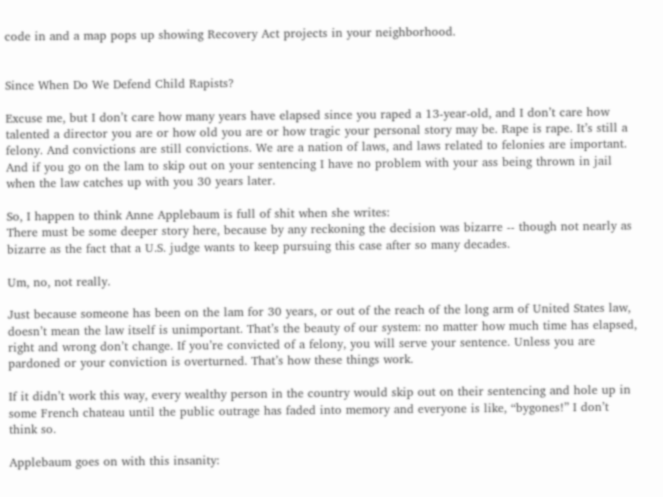code in and a map pops up showing Recovery Act projects in your neighborhood.


Since When Do We Defend Child Rapists?

Excuse me, but I don’t care how many years have elapsed since you raped a 13-year-old, and I don’t care how talented a director you are or how old you are or how tragic your personal story may be. Rape is rape. It’s still a felony. And convictions are still convictions. We are a nation of laws, and laws related to felonies are important. And if you go on the lam to skip out on your sentencing I have no problem with your ass being thrown in jail when the law catches up with you 30 years later.

So, I happen to think Anne Applebaum is full of shit when she writes:
There must be some deeper story here, because by any reckoning the decision was bizarre -- though not nearly as bizarre as the fact that a U.S. judge wants to keep pursuing this case after so many decades.

Um, no, not really.

Just because someone has been on the lam for 30 years, or out of the reach of the long arm of United States law, doesn’t mean the law itself is unimportant. That’s the beauty of our system: no matter how much time has elapsed, right and wrong don’t change. If you’re convicted of a felony, you will serve your sentence. Unless you are pardoned or your conviction is overturned. That’s how these things work.

If it didn’t work this way, every wealthy person in the country would skip out on their sentencing and hole up in some French chateau until the public outrage has faded into memory and everyone is like, “bygones!” I don’t think so.

Applebaum goes on with this insanity: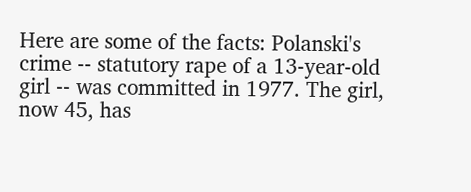Here are some of the facts: Polanski's crime -- statutory rape of a 13-year-old girl -- was committed in 1977. The girl, now 45, has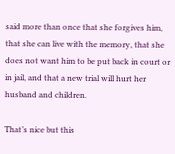said more than once that she forgives him, that she can live with the memory, that she does not want him to be put back in court or in jail, and that a new trial will hurt her husband and children.

That’s nice but this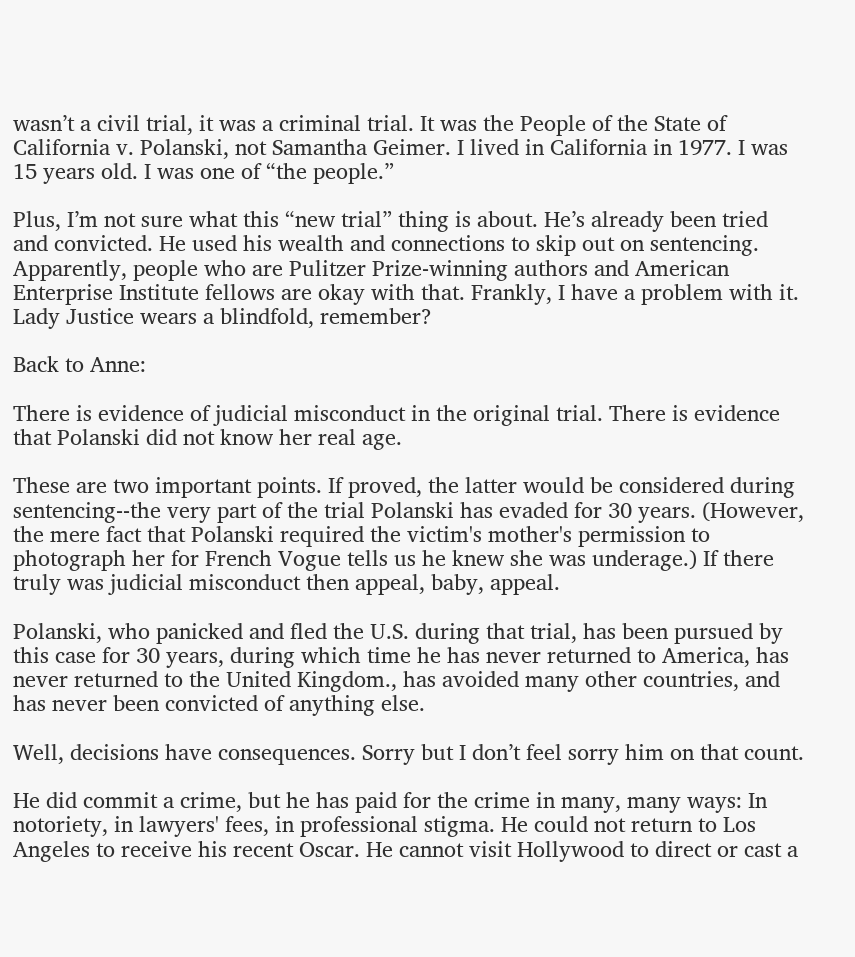wasn’t a civil trial, it was a criminal trial. It was the People of the State of California v. Polanski, not Samantha Geimer. I lived in California in 1977. I was 15 years old. I was one of “the people.”

Plus, I’m not sure what this “new trial” thing is about. He’s already been tried and convicted. He used his wealth and connections to skip out on sentencing. Apparently, people who are Pulitzer Prize-winning authors and American Enterprise Institute fellows are okay with that. Frankly, I have a problem with it. Lady Justice wears a blindfold, remember?

Back to Anne:

There is evidence of judicial misconduct in the original trial. There is evidence that Polanski did not know her real age.

These are two important points. If proved, the latter would be considered during sentencing--the very part of the trial Polanski has evaded for 30 years. (However, the mere fact that Polanski required the victim's mother's permission to photograph her for French Vogue tells us he knew she was underage.) If there truly was judicial misconduct then appeal, baby, appeal.

Polanski, who panicked and fled the U.S. during that trial, has been pursued by this case for 30 years, during which time he has never returned to America, has never returned to the United Kingdom., has avoided many other countries, and has never been convicted of anything else.

Well, decisions have consequences. Sorry but I don’t feel sorry him on that count.

He did commit a crime, but he has paid for the crime in many, many ways: In notoriety, in lawyers' fees, in professional stigma. He could not return to Los Angeles to receive his recent Oscar. He cannot visit Hollywood to direct or cast a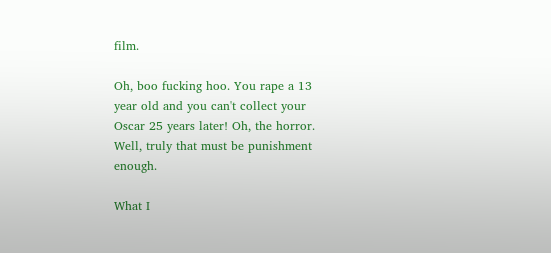film.

Oh, boo fucking hoo. You rape a 13 year old and you can't collect your Oscar 25 years later! Oh, the horror. Well, truly that must be punishment enough.

What I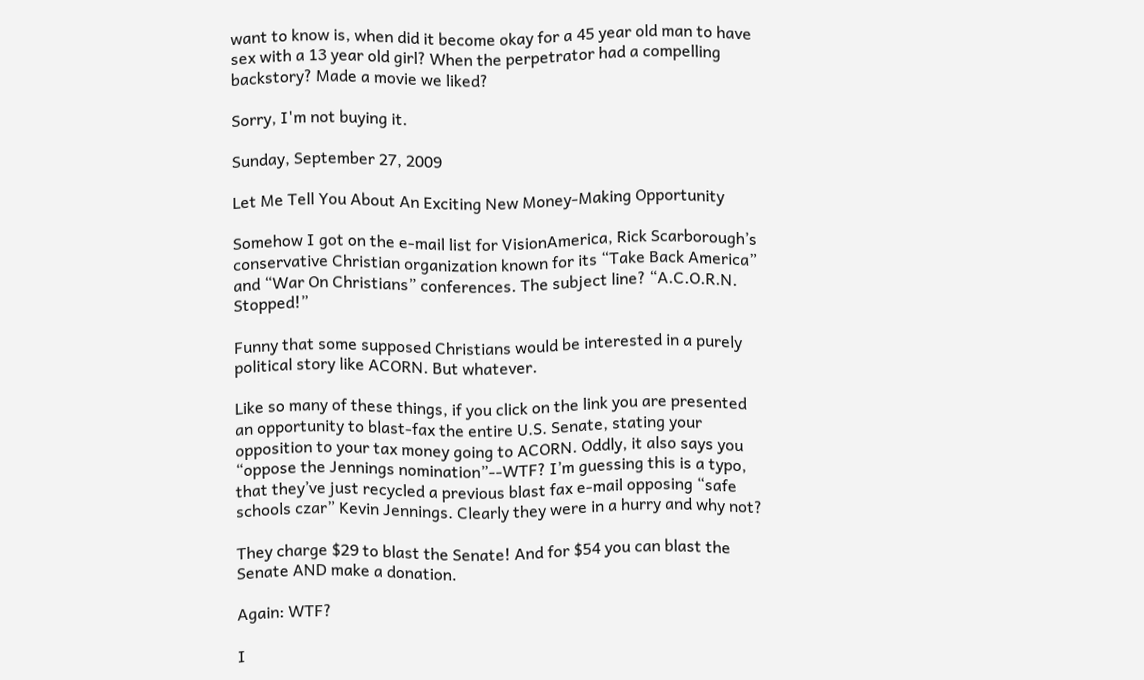want to know is, when did it become okay for a 45 year old man to have sex with a 13 year old girl? When the perpetrator had a compelling backstory? Made a movie we liked?

Sorry, I'm not buying it.

Sunday, September 27, 2009

Let Me Tell You About An Exciting New Money-Making Opportunity

Somehow I got on the e-mail list for VisionAmerica, Rick Scarborough’s conservative Christian organization known for its “Take Back America” and “War On Christians” conferences. The subject line? “A.C.O.R.N. Stopped!”

Funny that some supposed Christians would be interested in a purely political story like ACORN. But whatever.

Like so many of these things, if you click on the link you are presented an opportunity to blast-fax the entire U.S. Senate, stating your opposition to your tax money going to ACORN. Oddly, it also says you “oppose the Jennings nomination”--WTF? I’m guessing this is a typo, that they’ve just recycled a previous blast fax e-mail opposing “safe schools czar” Kevin Jennings. Clearly they were in a hurry and why not?

They charge $29 to blast the Senate! And for $54 you can blast the Senate AND make a donation.

Again: WTF?

I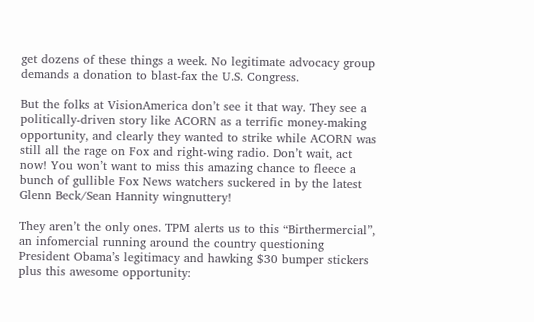get dozens of these things a week. No legitimate advocacy group demands a donation to blast-fax the U.S. Congress.

But the folks at VisionAmerica don’t see it that way. They see a politically-driven story like ACORN as a terrific money-making opportunity, and clearly they wanted to strike while ACORN was still all the rage on Fox and right-wing radio. Don’t wait, act now! You won’t want to miss this amazing chance to fleece a bunch of gullible Fox News watchers suckered in by the latest Glenn Beck/Sean Hannity wingnuttery!

They aren’t the only ones. TPM alerts us to this “Birthermercial”, an infomercial running around the country questioning President Obama’s legitimacy and hawking $30 bumper stickers plus this awesome opportunity: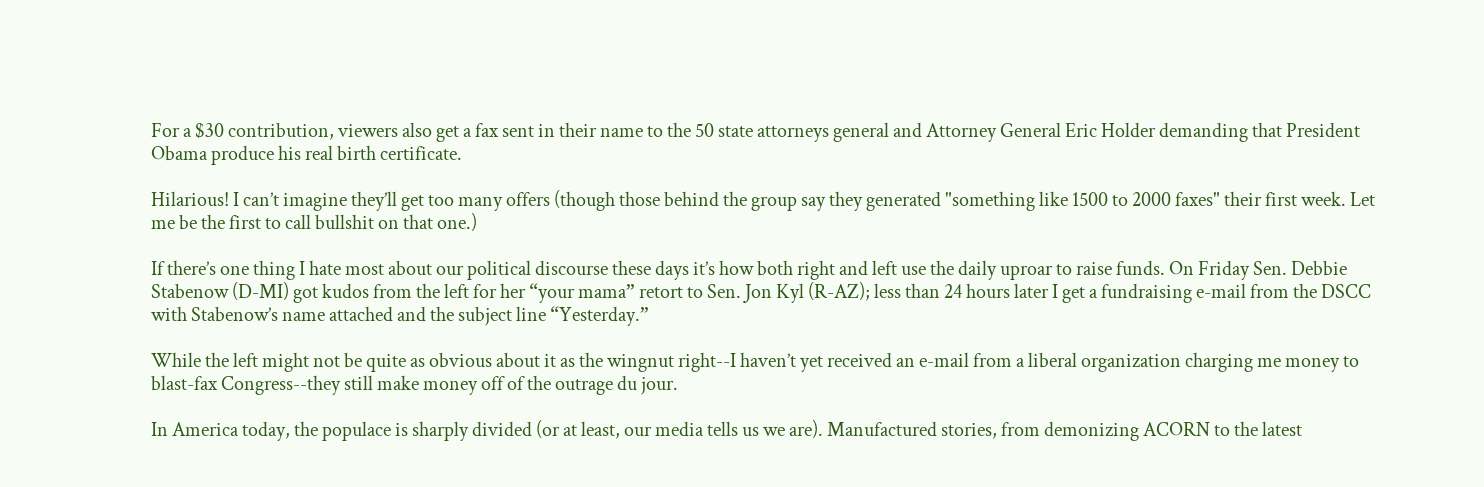For a $30 contribution, viewers also get a fax sent in their name to the 50 state attorneys general and Attorney General Eric Holder demanding that President Obama produce his real birth certificate.

Hilarious! I can’t imagine they’ll get too many offers (though those behind the group say they generated "something like 1500 to 2000 faxes" their first week. Let me be the first to call bullshit on that one.)

If there’s one thing I hate most about our political discourse these days it’s how both right and left use the daily uproar to raise funds. On Friday Sen. Debbie Stabenow (D-MI) got kudos from the left for her “your mama” retort to Sen. Jon Kyl (R-AZ); less than 24 hours later I get a fundraising e-mail from the DSCC with Stabenow’s name attached and the subject line “Yesterday.”

While the left might not be quite as obvious about it as the wingnut right--I haven’t yet received an e-mail from a liberal organization charging me money to blast-fax Congress--they still make money off of the outrage du jour.

In America today, the populace is sharply divided (or at least, our media tells us we are). Manufactured stories, from demonizing ACORN to the latest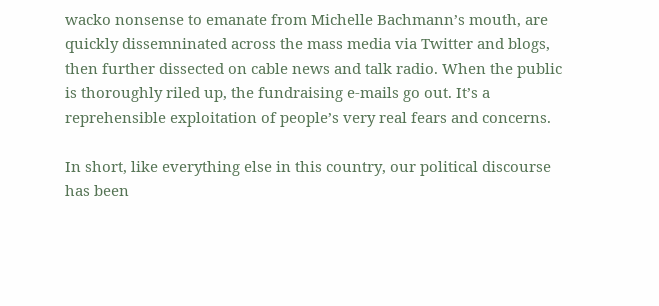wacko nonsense to emanate from Michelle Bachmann’s mouth, are quickly dissemninated across the mass media via Twitter and blogs, then further dissected on cable news and talk radio. When the public is thoroughly riled up, the fundraising e-mails go out. It’s a reprehensible exploitation of people’s very real fears and concerns.

In short, like everything else in this country, our political discourse has been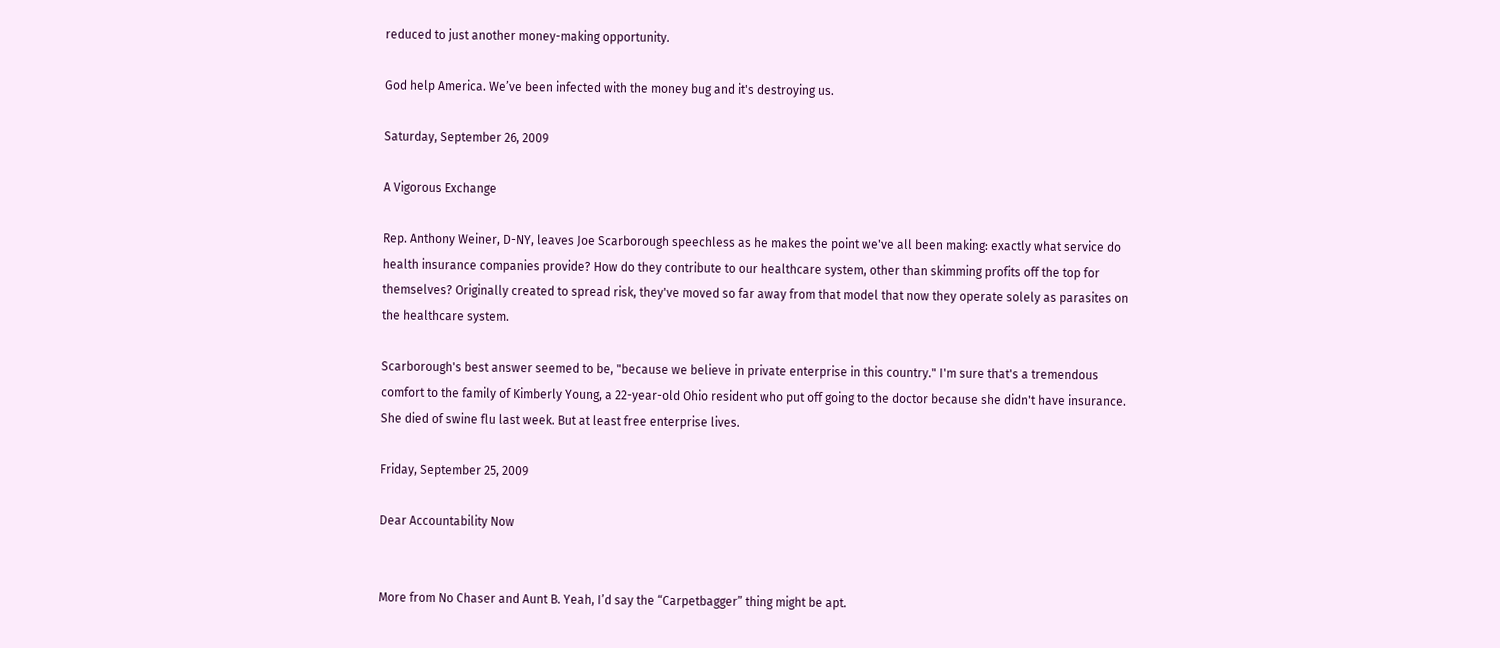reduced to just another money-making opportunity.

God help America. We’ve been infected with the money bug and it's destroying us.

Saturday, September 26, 2009

A Vigorous Exchange

Rep. Anthony Weiner, D-NY, leaves Joe Scarborough speechless as he makes the point we've all been making: exactly what service do health insurance companies provide? How do they contribute to our healthcare system, other than skimming profits off the top for themselves? Originally created to spread risk, they've moved so far away from that model that now they operate solely as parasites on the healthcare system.

Scarborough's best answer seemed to be, "because we believe in private enterprise in this country." I'm sure that's a tremendous comfort to the family of Kimberly Young, a 22-year-old Ohio resident who put off going to the doctor because she didn't have insurance. She died of swine flu last week. But at least free enterprise lives.

Friday, September 25, 2009

Dear Accountability Now


More from No Chaser and Aunt B. Yeah, I’d say the “Carpetbagger” thing might be apt.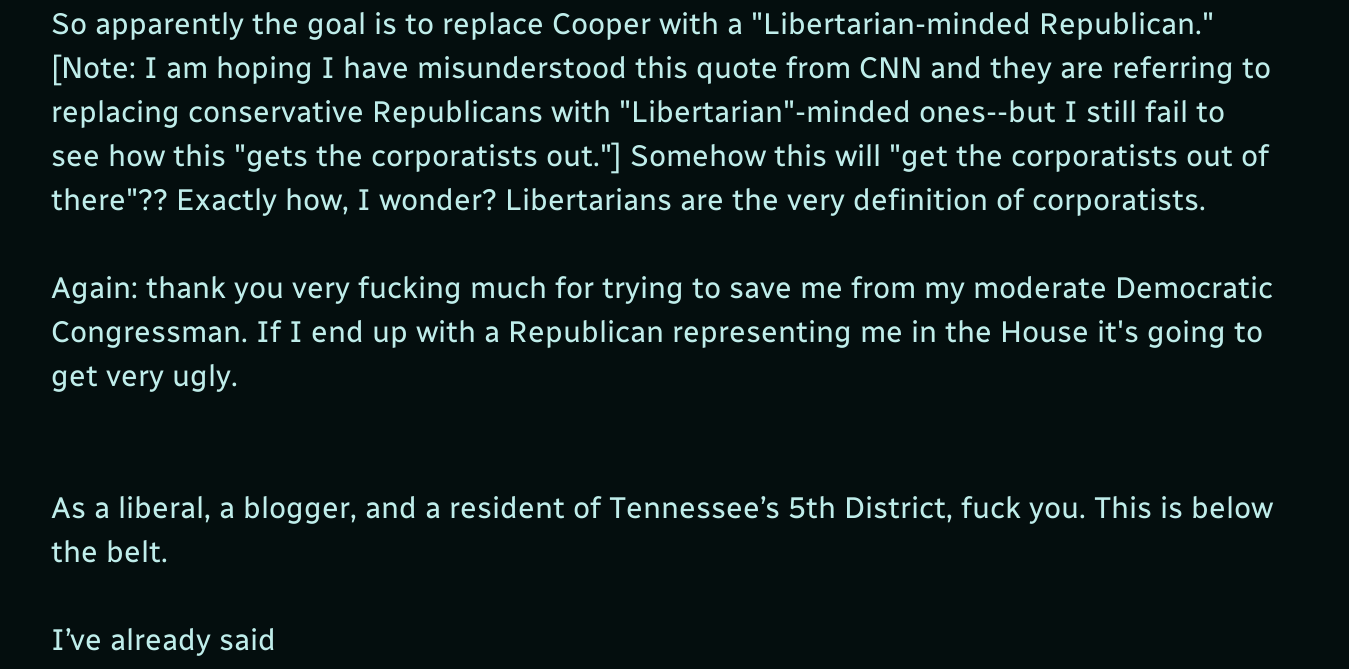So apparently the goal is to replace Cooper with a "Libertarian-minded Republican." [Note: I am hoping I have misunderstood this quote from CNN and they are referring to replacing conservative Republicans with "Libertarian"-minded ones--but I still fail to see how this "gets the corporatists out."] Somehow this will "get the corporatists out of there"?? Exactly how, I wonder? Libertarians are the very definition of corporatists.

Again: thank you very fucking much for trying to save me from my moderate Democratic Congressman. If I end up with a Republican representing me in the House it's going to get very ugly.


As a liberal, a blogger, and a resident of Tennessee’s 5th District, fuck you. This is below the belt.

I’ve already said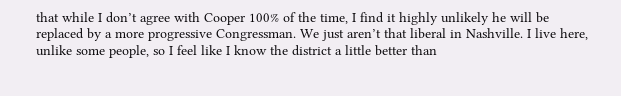that while I don’t agree with Cooper 100% of the time, I find it highly unlikely he will be replaced by a more progressive Congressman. We just aren’t that liberal in Nashville. I live here, unlike some people, so I feel like I know the district a little better than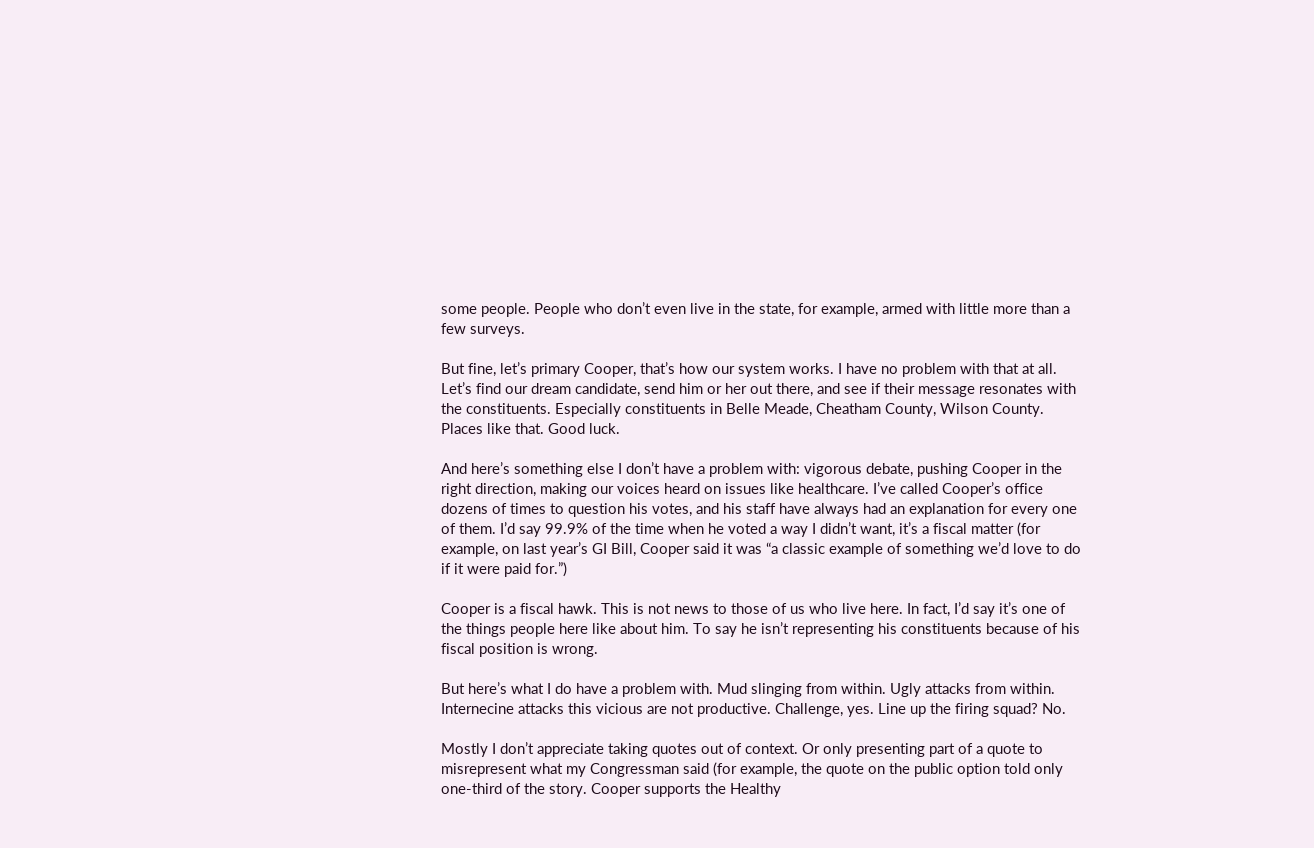some people. People who don’t even live in the state, for example, armed with little more than a few surveys.

But fine, let’s primary Cooper, that’s how our system works. I have no problem with that at all. Let’s find our dream candidate, send him or her out there, and see if their message resonates with the constituents. Especially constituents in Belle Meade, Cheatham County, Wilson County. Places like that. Good luck.

And here’s something else I don’t have a problem with: vigorous debate, pushing Cooper in the right direction, making our voices heard on issues like healthcare. I’ve called Cooper’s office dozens of times to question his votes, and his staff have always had an explanation for every one of them. I’d say 99.9% of the time when he voted a way I didn’t want, it’s a fiscal matter (for example, on last year’s GI Bill, Cooper said it was “a classic example of something we’d love to do if it were paid for.”)

Cooper is a fiscal hawk. This is not news to those of us who live here. In fact, I’d say it’s one of the things people here like about him. To say he isn’t representing his constituents because of his fiscal position is wrong.

But here’s what I do have a problem with. Mud slinging from within. Ugly attacks from within. Internecine attacks this vicious are not productive. Challenge, yes. Line up the firing squad? No.

Mostly I don’t appreciate taking quotes out of context. Or only presenting part of a quote to misrepresent what my Congressman said (for example, the quote on the public option told only one-third of the story. Cooper supports the Healthy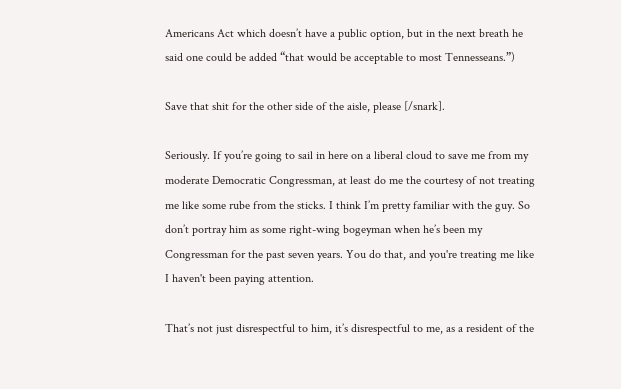Americans Act which doesn’t have a public option, but in the next breath he said one could be added “that would be acceptable to most Tennesseans.”)

Save that shit for the other side of the aisle, please [/snark].

Seriously. If you’re going to sail in here on a liberal cloud to save me from my moderate Democratic Congressman, at least do me the courtesy of not treating me like some rube from the sticks. I think I’m pretty familiar with the guy. So don’t portray him as some right-wing bogeyman when he’s been my Congressman for the past seven years. You do that, and you're treating me like I haven't been paying attention.

That’s not just disrespectful to him, it’s disrespectful to me, as a resident of the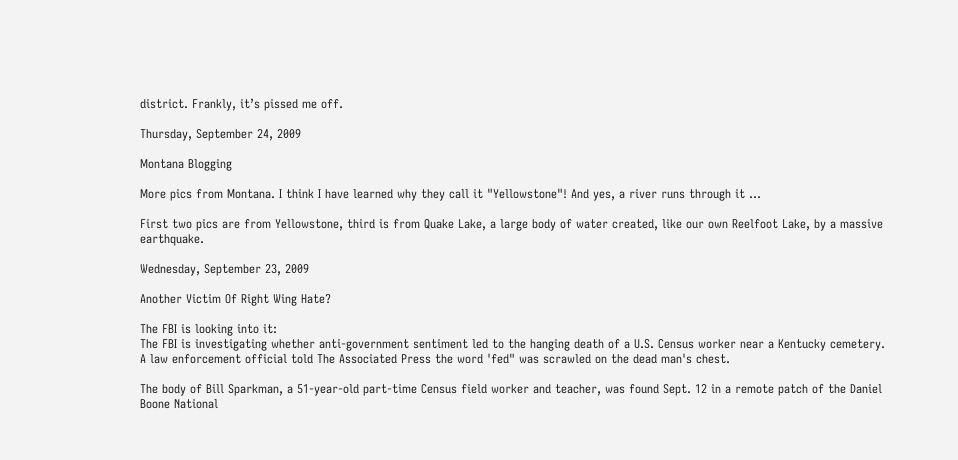district. Frankly, it’s pissed me off.

Thursday, September 24, 2009

Montana Blogging

More pics from Montana. I think I have learned why they call it "Yellowstone"! And yes, a river runs through it ...

First two pics are from Yellowstone, third is from Quake Lake, a large body of water created, like our own Reelfoot Lake, by a massive earthquake.

Wednesday, September 23, 2009

Another Victim Of Right Wing Hate?

The FBI is looking into it:
The FBI is investigating whether anti-government sentiment led to the hanging death of a U.S. Census worker near a Kentucky cemetery. A law enforcement official told The Associated Press the word 'fed" was scrawled on the dead man's chest.

The body of Bill Sparkman, a 51-year-old part-time Census field worker and teacher, was found Sept. 12 in a remote patch of the Daniel Boone National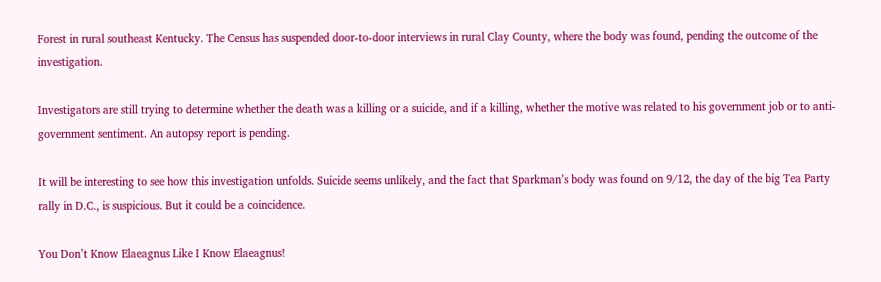Forest in rural southeast Kentucky. The Census has suspended door-to-door interviews in rural Clay County, where the body was found, pending the outcome of the investigation.

Investigators are still trying to determine whether the death was a killing or a suicide, and if a killing, whether the motive was related to his government job or to anti-government sentiment. An autopsy report is pending.

It will be interesting to see how this investigation unfolds. Suicide seems unlikely, and the fact that Sparkman’s body was found on 9/12, the day of the big Tea Party rally in D.C., is suspicious. But it could be a coincidence.

You Don’t Know Elaeagnus Like I Know Elaeagnus!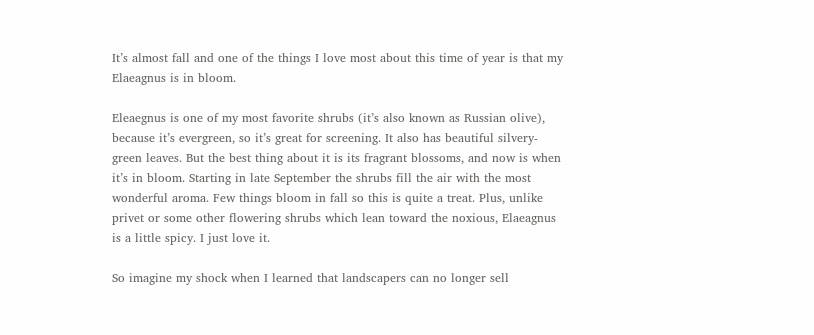It’s almost fall and one of the things I love most about this time of year is that my Elaeagnus is in bloom.

Eleaegnus is one of my most favorite shrubs (it’s also known as Russian olive), because it’s evergreen, so it’s great for screening. It also has beautiful silvery-green leaves. But the best thing about it is its fragrant blossoms, and now is when it’s in bloom. Starting in late September the shrubs fill the air with the most wonderful aroma. Few things bloom in fall so this is quite a treat. Plus, unlike privet or some other flowering shrubs which lean toward the noxious, Elaeagnus is a little spicy. I just love it.

So imagine my shock when I learned that landscapers can no longer sell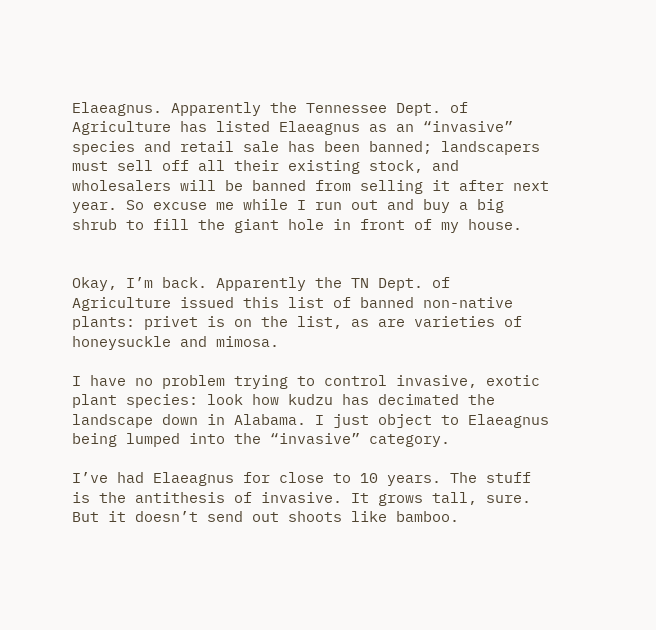Elaeagnus. Apparently the Tennessee Dept. of Agriculture has listed Elaeagnus as an “invasive” species and retail sale has been banned; landscapers must sell off all their existing stock, and wholesalers will be banned from selling it after next year. So excuse me while I run out and buy a big shrub to fill the giant hole in front of my house.


Okay, I’m back. Apparently the TN Dept. of Agriculture issued this list of banned non-native plants: privet is on the list, as are varieties of honeysuckle and mimosa.

I have no problem trying to control invasive, exotic plant species: look how kudzu has decimated the landscape down in Alabama. I just object to Elaeagnus being lumped into the “invasive” category.

I’ve had Elaeagnus for close to 10 years. The stuff is the antithesis of invasive. It grows tall, sure. But it doesn’t send out shoots like bamboo.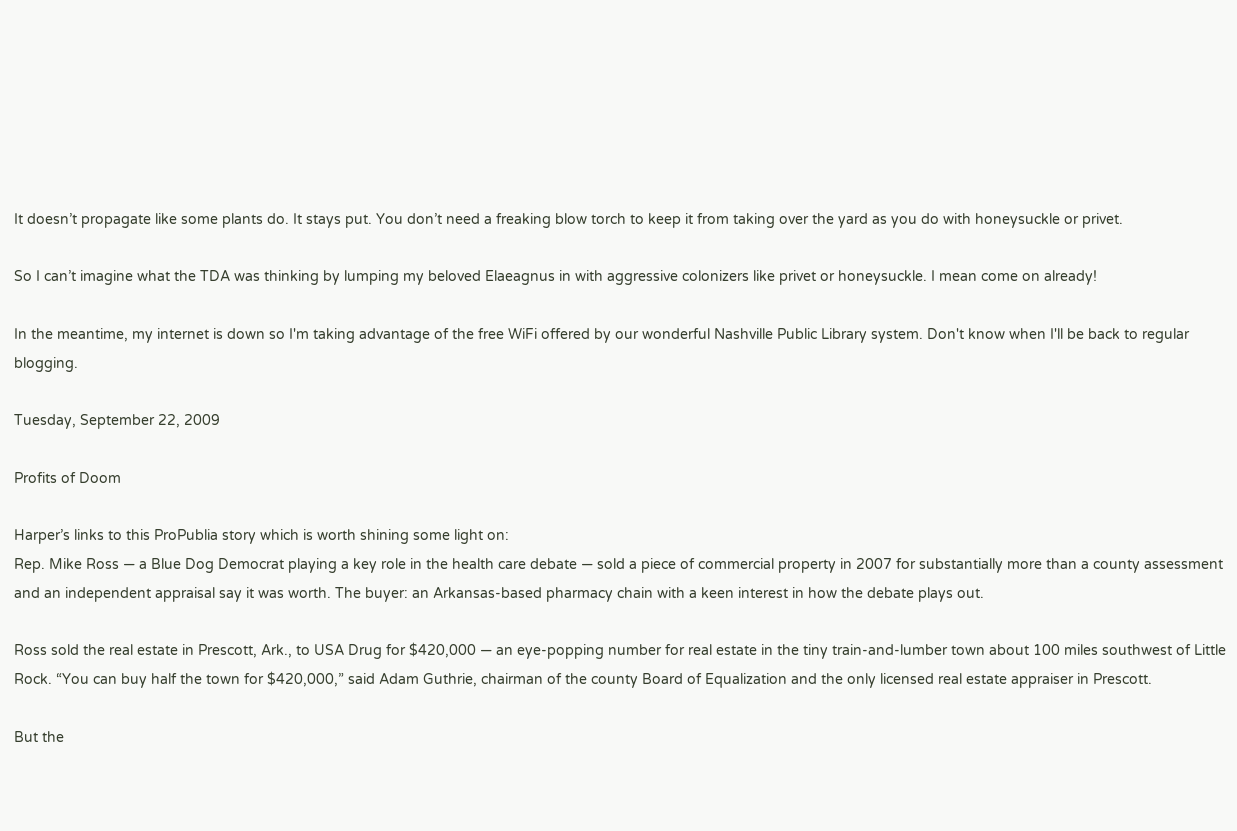It doesn’t propagate like some plants do. It stays put. You don’t need a freaking blow torch to keep it from taking over the yard as you do with honeysuckle or privet.

So I can’t imagine what the TDA was thinking by lumping my beloved Elaeagnus in with aggressive colonizers like privet or honeysuckle. I mean come on already!

In the meantime, my internet is down so I'm taking advantage of the free WiFi offered by our wonderful Nashville Public Library system. Don't know when I'll be back to regular blogging.

Tuesday, September 22, 2009

Profits of Doom

Harper’s links to this ProPublia story which is worth shining some light on:
Rep. Mike Ross — a Blue Dog Democrat playing a key role in the health care debate — sold a piece of commercial property in 2007 for substantially more than a county assessment and an independent appraisal say it was worth. The buyer: an Arkansas-based pharmacy chain with a keen interest in how the debate plays out.

Ross sold the real estate in Prescott, Ark., to USA Drug for $420,000 — an eye-popping number for real estate in the tiny train-and-lumber town about 100 miles southwest of Little Rock. “You can buy half the town for $420,000,” said Adam Guthrie, chairman of the county Board of Equalization and the only licensed real estate appraiser in Prescott.

But the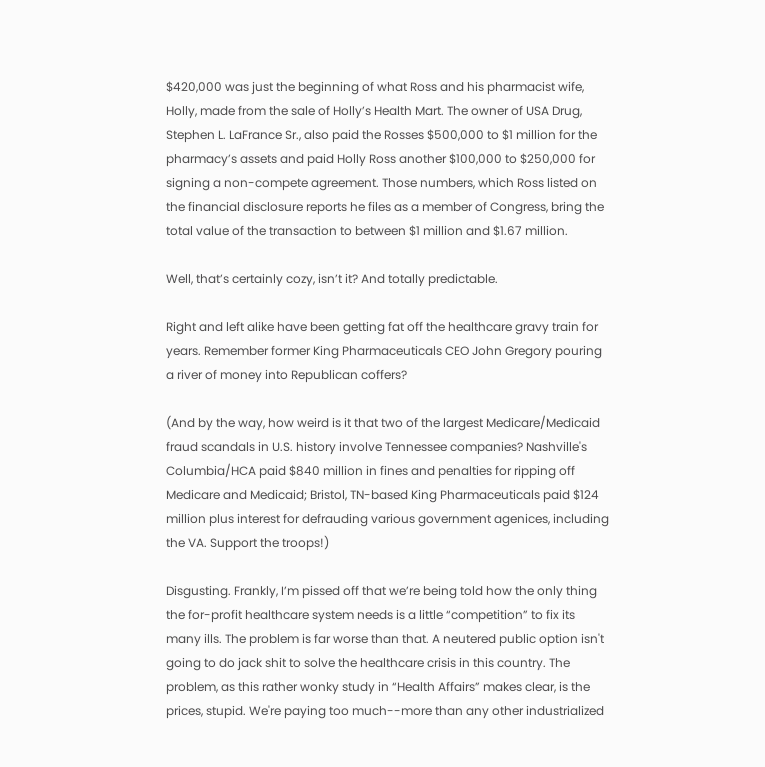$420,000 was just the beginning of what Ross and his pharmacist wife, Holly, made from the sale of Holly’s Health Mart. The owner of USA Drug, Stephen L. LaFrance Sr., also paid the Rosses $500,000 to $1 million for the pharmacy’s assets and paid Holly Ross another $100,000 to $250,000 for signing a non-compete agreement. Those numbers, which Ross listed on the financial disclosure reports he files as a member of Congress, bring the total value of the transaction to between $1 million and $1.67 million.

Well, that’s certainly cozy, isn’t it? And totally predictable.

Right and left alike have been getting fat off the healthcare gravy train for years. Remember former King Pharmaceuticals CEO John Gregory pouring a river of money into Republican coffers?

(And by the way, how weird is it that two of the largest Medicare/Medicaid fraud scandals in U.S. history involve Tennessee companies? Nashville's Columbia/HCA paid $840 million in fines and penalties for ripping off Medicare and Medicaid; Bristol, TN-based King Pharmaceuticals paid $124 million plus interest for defrauding various government agenices, including the VA. Support the troops!)

Disgusting. Frankly, I’m pissed off that we’re being told how the only thing the for-profit healthcare system needs is a little “competition” to fix its many ills. The problem is far worse than that. A neutered public option isn't going to do jack shit to solve the healthcare crisis in this country. The problem, as this rather wonky study in “Health Affairs” makes clear, is the prices, stupid. We're paying too much--more than any other industrialized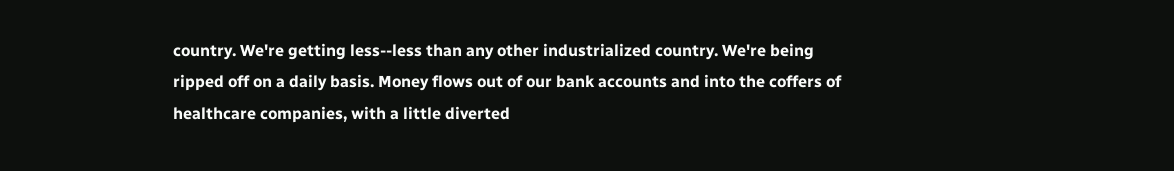country. We're getting less--less than any other industrialized country. We're being ripped off on a daily basis. Money flows out of our bank accounts and into the coffers of healthcare companies, with a little diverted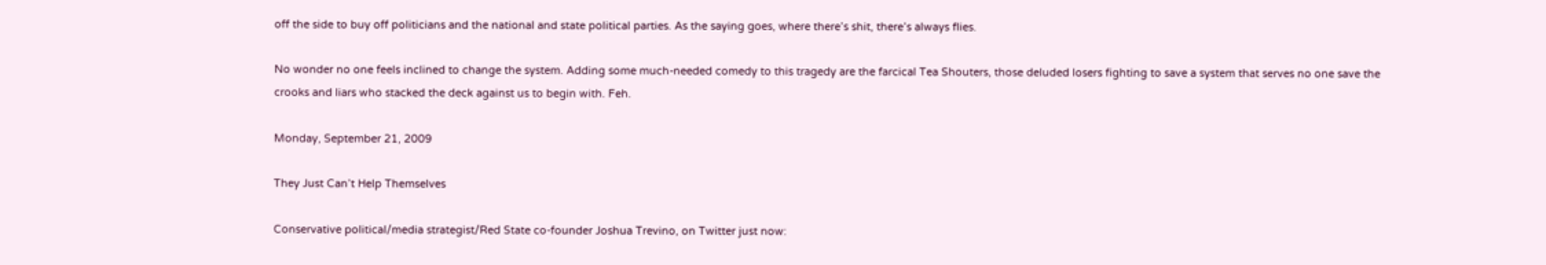off the side to buy off politicians and the national and state political parties. As the saying goes, where there’s shit, there’s always flies.

No wonder no one feels inclined to change the system. Adding some much-needed comedy to this tragedy are the farcical Tea Shouters, those deluded losers fighting to save a system that serves no one save the crooks and liars who stacked the deck against us to begin with. Feh.

Monday, September 21, 2009

They Just Can’t Help Themselves

Conservative political/media strategist/Red State co-founder Joshua Trevino, on Twitter just now: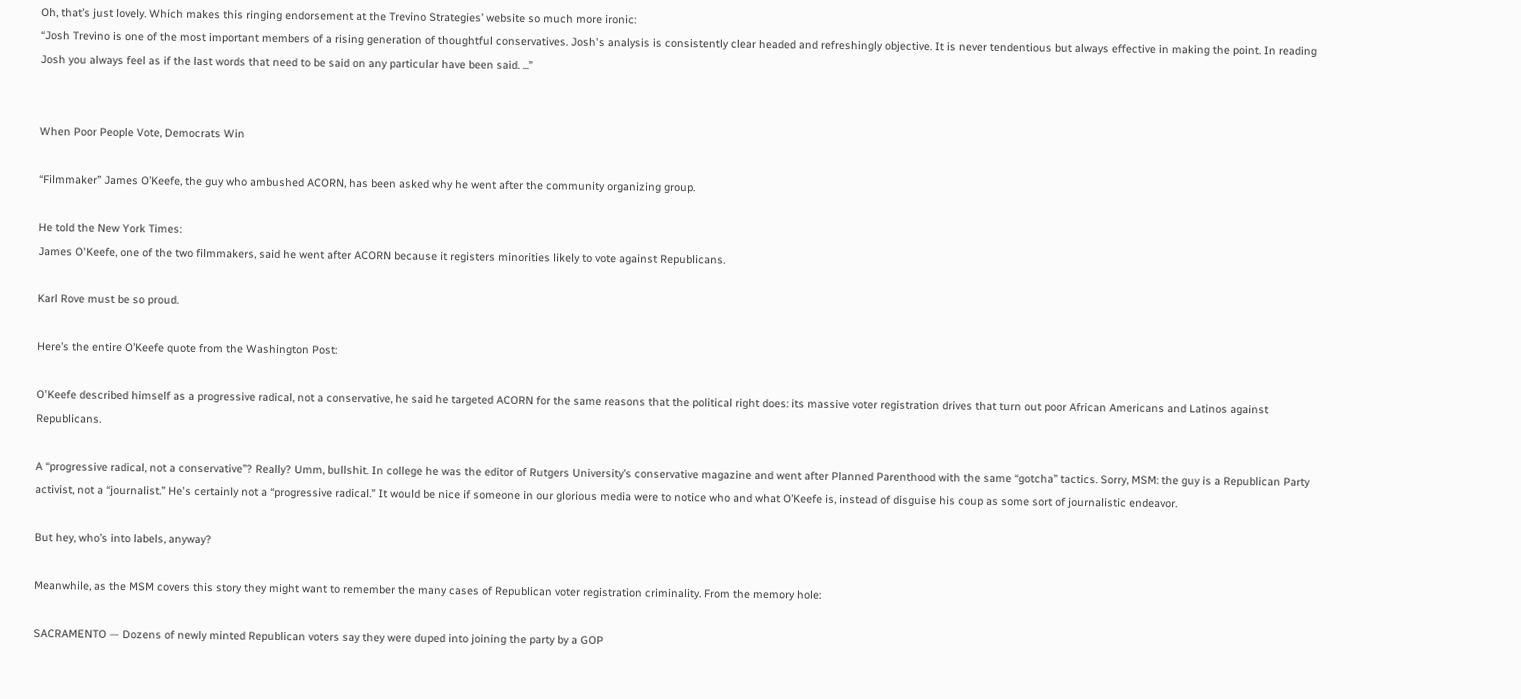Oh, that’s just lovely. Which makes this ringing endorsement at the Trevino Strategies’ website so much more ironic:
“Josh Trevino is one of the most important members of a rising generation of thoughtful conservatives. Josh's analysis is consistently clear headed and refreshingly objective. It is never tendentious but always effective in making the point. In reading Josh you always feel as if the last words that need to be said on any particular have been said. ...”


When Poor People Vote, Democrats Win

“Filmmaker” James O’Keefe, the guy who ambushed ACORN, has been asked why he went after the community organizing group.

He told the New York Times:
James O'Keefe, one of the two filmmakers, said he went after ACORN because it registers minorities likely to vote against Republicans.

Karl Rove must be so proud.

Here’s the entire O’Keefe quote from the Washington Post:

O'Keefe described himself as a progressive radical, not a conservative, he said he targeted ACORN for the same reasons that the political right does: its massive voter registration drives that turn out poor African Americans and Latinos against Republicans.

A “progressive radical, not a conservative”? Really? Umm, bullshit. In college he was the editor of Rutgers University’s conservative magazine and went after Planned Parenthood with the same “gotcha” tactics. Sorry, MSM: the guy is a Republican Party activist, not a “journalist.” He's certainly not a “progressive radical.” It would be nice if someone in our glorious media were to notice who and what O’Keefe is, instead of disguise his coup as some sort of journalistic endeavor.

But hey, who’s into labels, anyway?

Meanwhile, as the MSM covers this story they might want to remember the many cases of Republican voter registration criminality. From the memory hole:

SACRAMENTO — Dozens of newly minted Republican voters say they were duped into joining the party by a GOP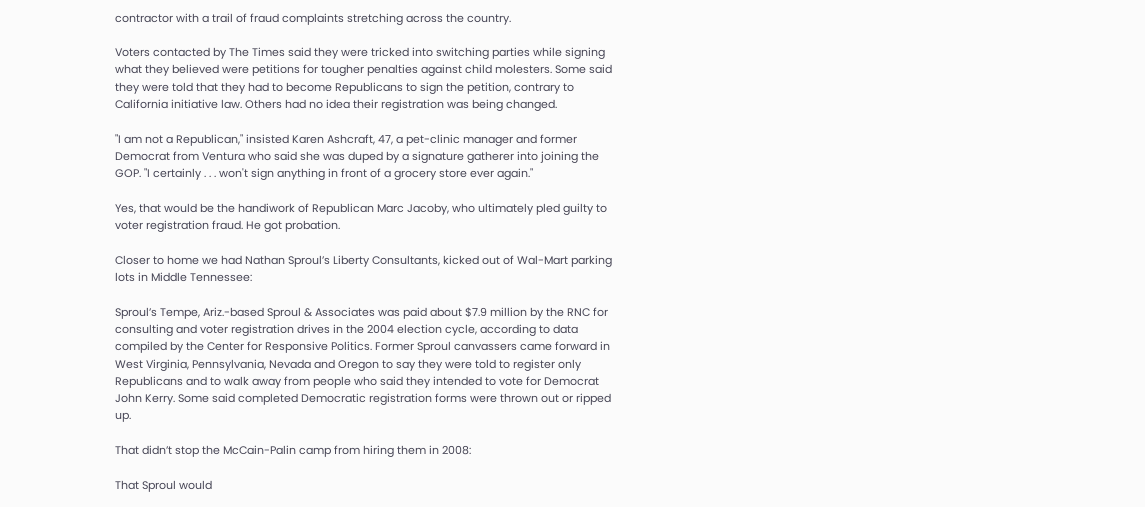contractor with a trail of fraud complaints stretching across the country.

Voters contacted by The Times said they were tricked into switching parties while signing what they believed were petitions for tougher penalties against child molesters. Some said they were told that they had to become Republicans to sign the petition, contrary to California initiative law. Others had no idea their registration was being changed.

"I am not a Republican," insisted Karen Ashcraft, 47, a pet-clinic manager and former Democrat from Ventura who said she was duped by a signature gatherer into joining the GOP. "I certainly . . . won't sign anything in front of a grocery store ever again."

Yes, that would be the handiwork of Republican Marc Jacoby, who ultimately pled guilty to voter registration fraud. He got probation.

Closer to home we had Nathan Sproul’s Liberty Consultants, kicked out of Wal-Mart parking lots in Middle Tennessee:

Sproul’s Tempe, Ariz.-based Sproul & Associates was paid about $7.9 million by the RNC for consulting and voter registration drives in the 2004 election cycle, according to data compiled by the Center for Responsive Politics. Former Sproul canvassers came forward in West Virginia, Pennsylvania, Nevada and Oregon to say they were told to register only Republicans and to walk away from people who said they intended to vote for Democrat John Kerry. Some said completed Democratic registration forms were thrown out or ripped up.

That didn’t stop the McCain-Palin camp from hiring them in 2008:

That Sproul would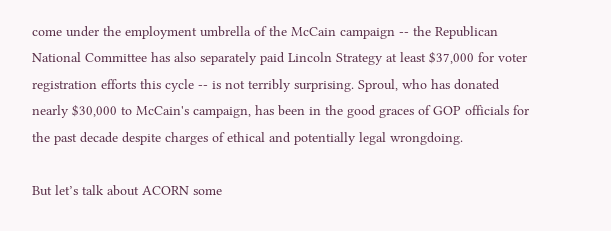come under the employment umbrella of the McCain campaign -- the Republican National Committee has also separately paid Lincoln Strategy at least $37,000 for voter registration efforts this cycle -- is not terribly surprising. Sproul, who has donated nearly $30,000 to McCain's campaign, has been in the good graces of GOP officials for the past decade despite charges of ethical and potentially legal wrongdoing.

But let’s talk about ACORN some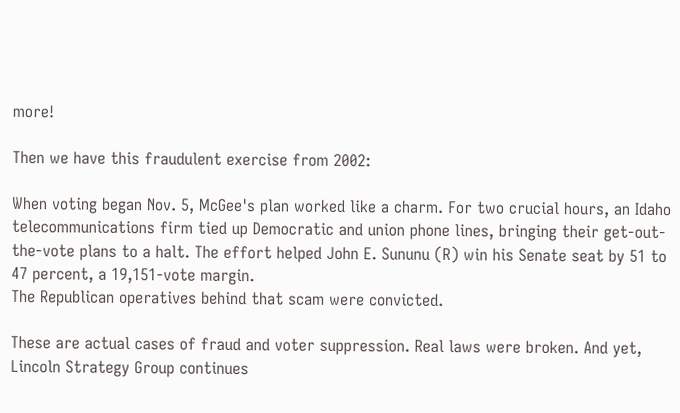more!

Then we have this fraudulent exercise from 2002:

When voting began Nov. 5, McGee's plan worked like a charm. For two crucial hours, an Idaho telecommunications firm tied up Democratic and union phone lines, bringing their get-out-the-vote plans to a halt. The effort helped John E. Sununu (R) win his Senate seat by 51 to 47 percent, a 19,151-vote margin.
The Republican operatives behind that scam were convicted.

These are actual cases of fraud and voter suppression. Real laws were broken. And yet, Lincoln Strategy Group continues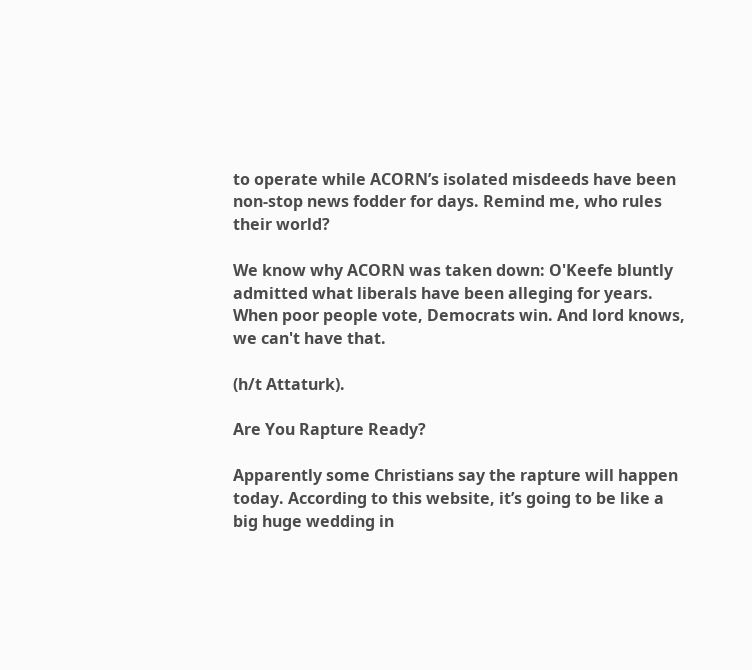to operate while ACORN’s isolated misdeeds have been non-stop news fodder for days. Remind me, who rules their world?

We know why ACORN was taken down: O'Keefe bluntly admitted what liberals have been alleging for years. When poor people vote, Democrats win. And lord knows, we can't have that.

(h/t Attaturk).

Are You Rapture Ready?

Apparently some Christians say the rapture will happen today. According to this website, it’s going to be like a big huge wedding in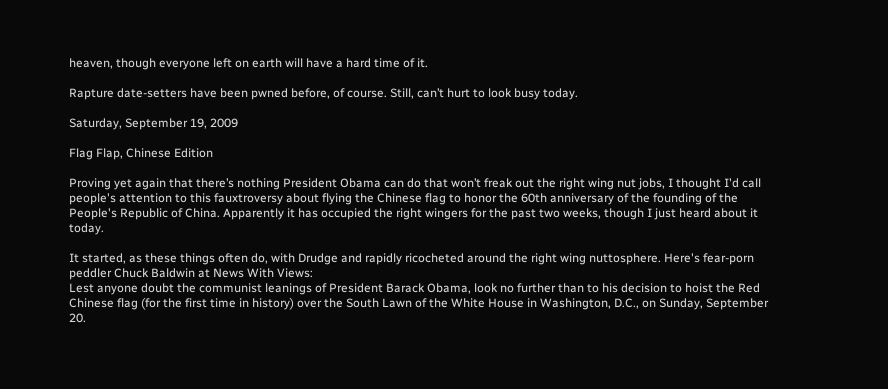heaven, though everyone left on earth will have a hard time of it.

Rapture date-setters have been pwned before, of course. Still, can’t hurt to look busy today.

Saturday, September 19, 2009

Flag Flap, Chinese Edition

Proving yet again that there’s nothing President Obama can do that won’t freak out the right wing nut jobs, I thought I'd call people's attention to this fauxtroversy about flying the Chinese flag to honor the 60th anniversary of the founding of the People's Republic of China. Apparently it has occupied the right wingers for the past two weeks, though I just heard about it today.

It started, as these things often do, with Drudge and rapidly ricocheted around the right wing nuttosphere. Here's fear-porn peddler Chuck Baldwin at News With Views:
Lest anyone doubt the communist leanings of President Barack Obama, look no further than to his decision to hoist the Red Chinese flag (for the first time in history) over the South Lawn of the White House in Washington, D.C., on Sunday, September 20.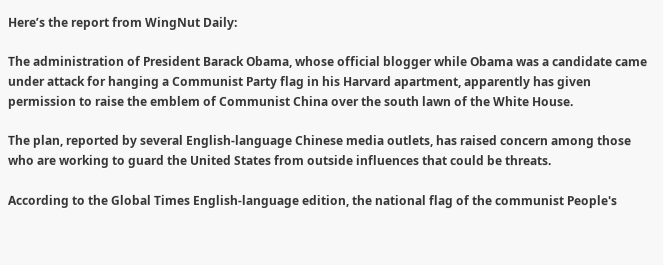Here’s the report from WingNut Daily:

The administration of President Barack Obama, whose official blogger while Obama was a candidate came under attack for hanging a Communist Party flag in his Harvard apartment, apparently has given permission to raise the emblem of Communist China over the south lawn of the White House.

The plan, reported by several English-language Chinese media outlets, has raised concern among those who are working to guard the United States from outside influences that could be threats.

According to the Global Times English-language edition, the national flag of the communist People's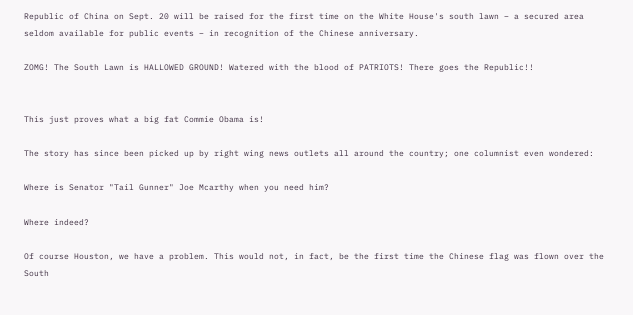Republic of China on Sept. 20 will be raised for the first time on the White House's south lawn – a secured area seldom available for public events – in recognition of the Chinese anniversary.

ZOMG! The South Lawn is HALLOWED GROUND! Watered with the blood of PATRIOTS! There goes the Republic!!


This just proves what a big fat Commie Obama is!

The story has since been picked up by right wing news outlets all around the country; one columnist even wondered:

Where is Senator "Tail Gunner" Joe Mcarthy when you need him?

Where indeed?

Of course Houston, we have a problem. This would not, in fact, be the first time the Chinese flag was flown over the South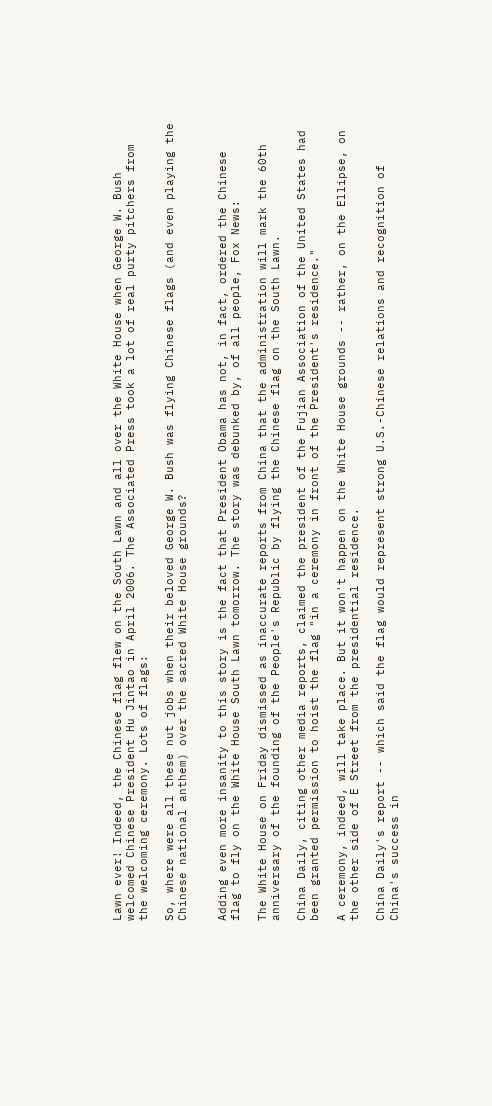Lawn ever! Indeed, the Chinese flag flew on the South Lawn and all over the White House when George W. Bush welcomed Chinese President Hu Jintao in April 2006. The Associated Press took a lot of real purty pitchers from the welcoming ceremony. Lots of flags:

So, where were all these nut jobs when their beloved George W. Bush was flying Chinese flags (and even playing the Chinese national anthem) over the sacred White House grounds?


Adding even more insanity to this story is the fact that President Obama has not, in fact, ordered the Chinese flag to fly on the White House South Lawn tomorrow. The story was debunked by, of all people, Fox News:

The White House on Friday dismissed as inaccurate reports from China that the administration will mark the 60th anniversary of the founding of the People's Republic by flying the Chinese flag on the South Lawn.

China Daily, citing other media reports, claimed the president of the Fujian Association of the United States had been granted permission to hoist the flag "in a ceremony in front of the President's residence."

A ceremony, indeed, will take place. But it won't happen on the White House grounds -- rather, on the Ellipse, on the other side of E Street from the presidential residence.

China Daily's report -- which said the flag would represent strong U.S.-Chinese relations and recognition of China's success in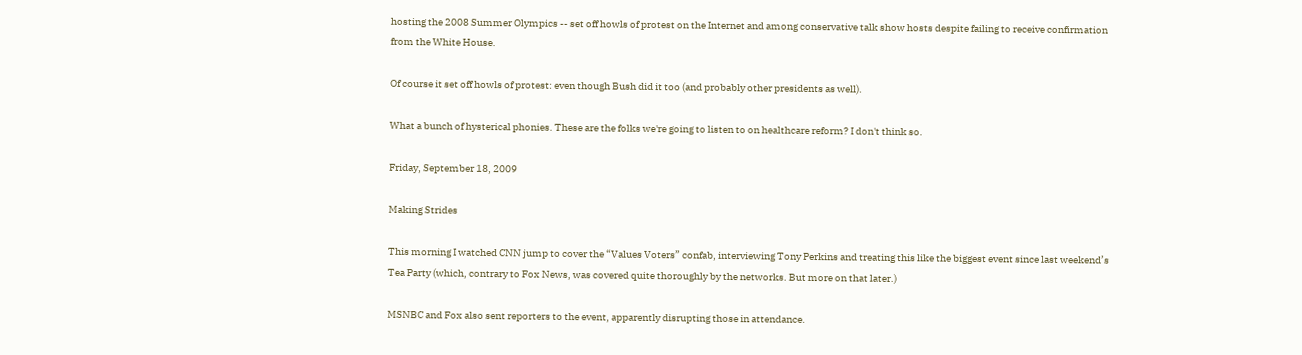hosting the 2008 Summer Olympics -- set off howls of protest on the Internet and among conservative talk show hosts despite failing to receive confirmation from the White House.

Of course it set off howls of protest: even though Bush did it too (and probably other presidents as well).

What a bunch of hysterical phonies. These are the folks we're going to listen to on healthcare reform? I don't think so.

Friday, September 18, 2009

Making Strides

This morning I watched CNN jump to cover the “Values Voters” confab, interviewing Tony Perkins and treating this like the biggest event since last weekend’s Tea Party (which, contrary to Fox News, was covered quite thoroughly by the networks. But more on that later.)

MSNBC and Fox also sent reporters to the event, apparently disrupting those in attendance.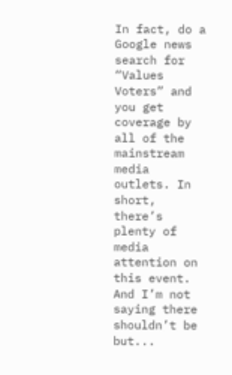In fact, do a Google news search for “Values Voters” and you get coverage by all of the mainstream media outlets. In short, there’s plenty of media attention on this event. And I’m not saying there shouldn’t be but...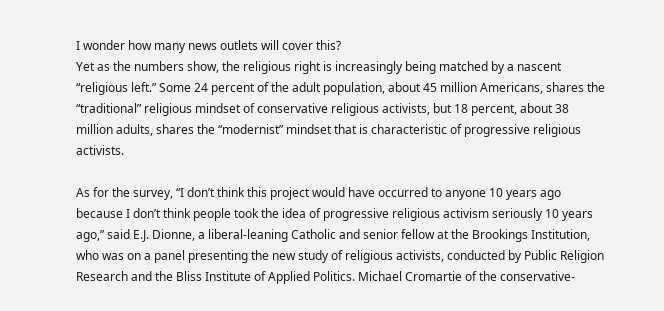I wonder how many news outlets will cover this?
Yet as the numbers show, the religious right is increasingly being matched by a nascent “religious left.” Some 24 percent of the adult population, about 45 million Americans, shares the “traditional” religious mindset of conservative religious activists, but 18 percent, about 38 million adults, shares the “modernist” mindset that is characteristic of progressive religious activists.

As for the survey, “I don’t think this project would have occurred to anyone 10 years ago because I don’t think people took the idea of progressive religious activism seriously 10 years ago,” said E.J. Dionne, a liberal-leaning Catholic and senior fellow at the Brookings Institution, who was on a panel presenting the new study of religious activists, conducted by Public Religion Research and the Bliss Institute of Applied Politics. Michael Cromartie of the conservative-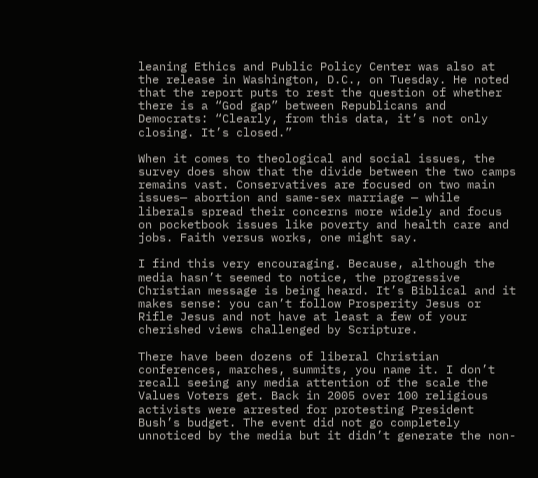leaning Ethics and Public Policy Center was also at the release in Washington, D.C., on Tuesday. He noted that the report puts to rest the question of whether there is a “God gap” between Republicans and Democrats: “Clearly, from this data, it’s not only closing. It’s closed.”

When it comes to theological and social issues, the survey does show that the divide between the two camps remains vast. Conservatives are focused on two main issues— abortion and same-sex marriage — while liberals spread their concerns more widely and focus on pocketbook issues like poverty and health care and jobs. Faith versus works, one might say.

I find this very encouraging. Because, although the media hasn’t seemed to notice, the progressive Christian message is being heard. It’s Biblical and it makes sense: you can’t follow Prosperity Jesus or Rifle Jesus and not have at least a few of your cherished views challenged by Scripture.

There have been dozens of liberal Christian conferences, marches, summits, you name it. I don’t recall seeing any media attention of the scale the Values Voters get. Back in 2005 over 100 religious activists were arrested for protesting President Bush’s budget. The event did not go completely unnoticed by the media but it didn’t generate the non-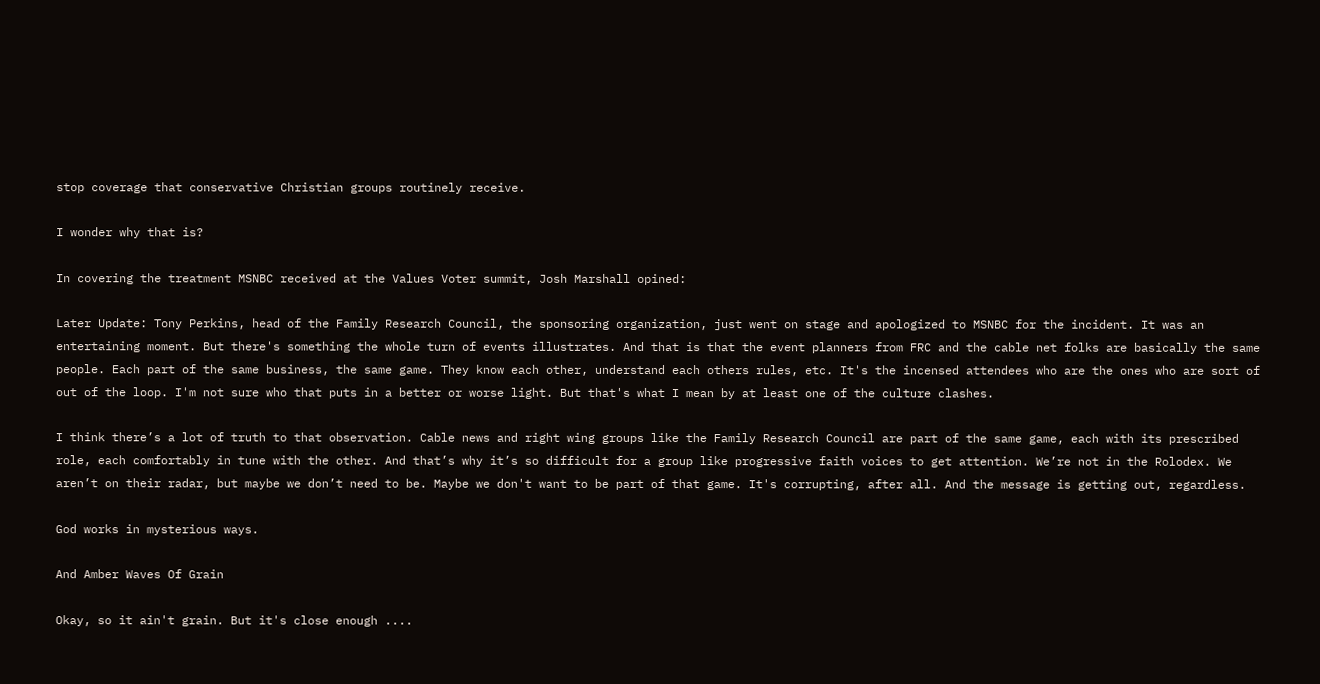stop coverage that conservative Christian groups routinely receive.

I wonder why that is?

In covering the treatment MSNBC received at the Values Voter summit, Josh Marshall opined:

Later Update: Tony Perkins, head of the Family Research Council, the sponsoring organization, just went on stage and apologized to MSNBC for the incident. It was an entertaining moment. But there's something the whole turn of events illustrates. And that is that the event planners from FRC and the cable net folks are basically the same people. Each part of the same business, the same game. They know each other, understand each others rules, etc. It's the incensed attendees who are the ones who are sort of out of the loop. I'm not sure who that puts in a better or worse light. But that's what I mean by at least one of the culture clashes.

I think there’s a lot of truth to that observation. Cable news and right wing groups like the Family Research Council are part of the same game, each with its prescribed role, each comfortably in tune with the other. And that’s why it’s so difficult for a group like progressive faith voices to get attention. We’re not in the Rolodex. We aren’t on their radar, but maybe we don’t need to be. Maybe we don't want to be part of that game. It's corrupting, after all. And the message is getting out, regardless.

God works in mysterious ways.

And Amber Waves Of Grain

Okay, so it ain't grain. But it's close enough ....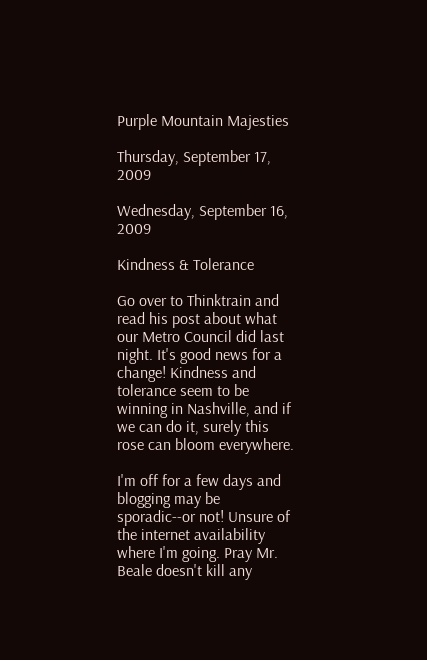Purple Mountain Majesties

Thursday, September 17, 2009

Wednesday, September 16, 2009

Kindness & Tolerance

Go over to Thinktrain and read his post about what our Metro Council did last night. It's good news for a change! Kindness and tolerance seem to be winning in Nashville, and if we can do it, surely this rose can bloom everywhere.

I'm off for a few days and blogging may be sporadic--or not! Unsure of the internet availability where I'm going. Pray Mr. Beale doesn't kill any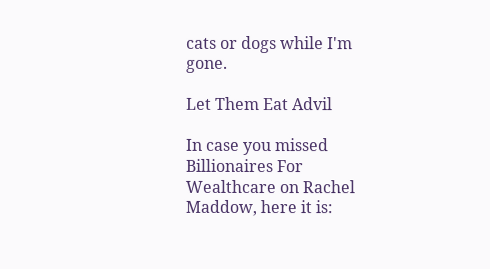cats or dogs while I'm gone.

Let Them Eat Advil

In case you missed Billionaires For Wealthcare on Rachel Maddow, here it is: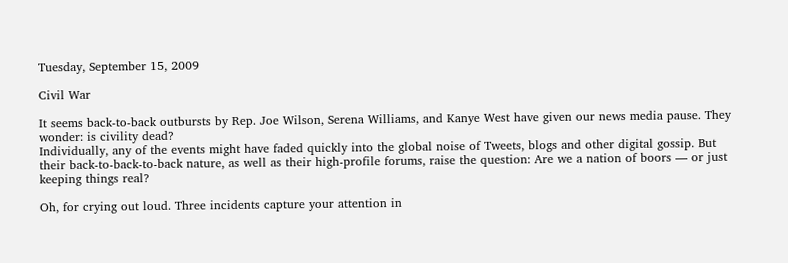Tuesday, September 15, 2009

Civil War

It seems back-to-back outbursts by Rep. Joe Wilson, Serena Williams, and Kanye West have given our news media pause. They wonder: is civility dead?
Individually, any of the events might have faded quickly into the global noise of Tweets, blogs and other digital gossip. But their back-to-back-to-back nature, as well as their high-profile forums, raise the question: Are we a nation of boors — or just keeping things real?

Oh, for crying out loud. Three incidents capture your attention in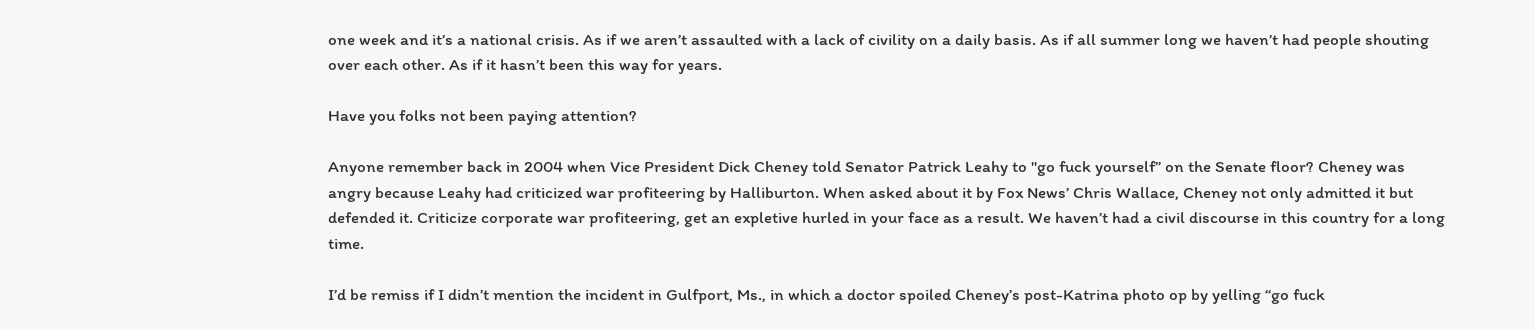one week and it’s a national crisis. As if we aren’t assaulted with a lack of civility on a daily basis. As if all summer long we haven’t had people shouting over each other. As if it hasn’t been this way for years.

Have you folks not been paying attention?

Anyone remember back in 2004 when Vice President Dick Cheney told Senator Patrick Leahy to "go fuck yourself” on the Senate floor? Cheney was angry because Leahy had criticized war profiteering by Halliburton. When asked about it by Fox News’ Chris Wallace, Cheney not only admitted it but defended it. Criticize corporate war profiteering, get an expletive hurled in your face as a result. We haven’t had a civil discourse in this country for a long time.

I’d be remiss if I didn’t mention the incident in Gulfport, Ms., in which a doctor spoiled Cheney’s post-Katrina photo op by yelling “go fuck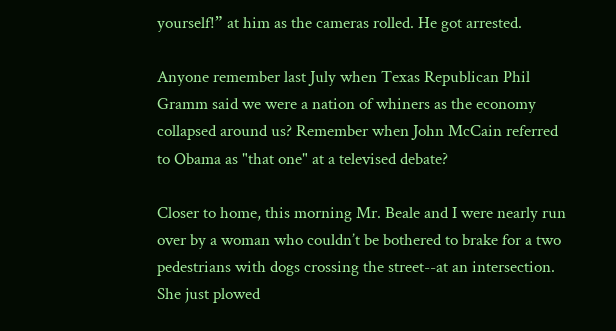yourself!” at him as the cameras rolled. He got arrested.

Anyone remember last July when Texas Republican Phil Gramm said we were a nation of whiners as the economy collapsed around us? Remember when John McCain referred to Obama as "that one" at a televised debate?

Closer to home, this morning Mr. Beale and I were nearly run over by a woman who couldn’t be bothered to brake for a two pedestrians with dogs crossing the street--at an intersection. She just plowed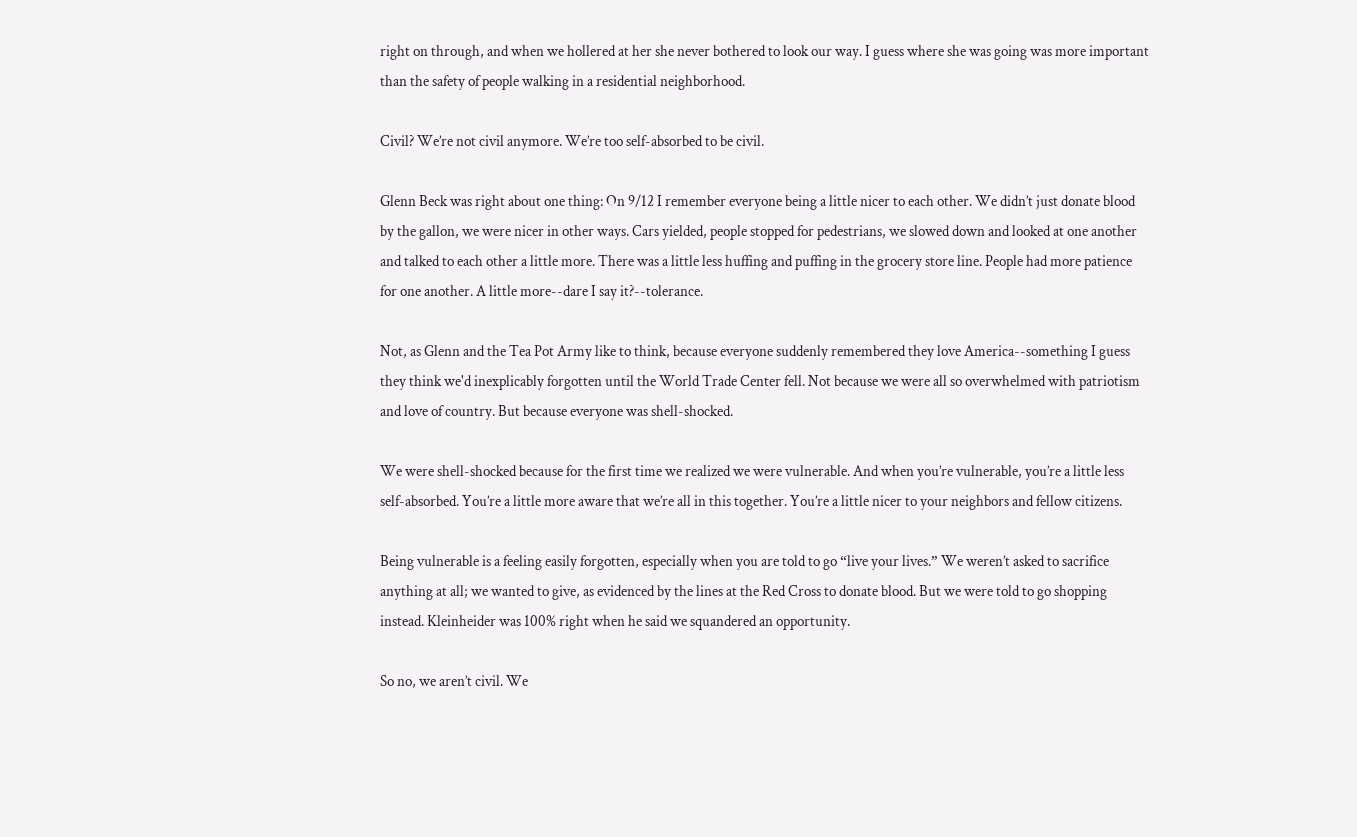right on through, and when we hollered at her she never bothered to look our way. I guess where she was going was more important than the safety of people walking in a residential neighborhood.

Civil? We’re not civil anymore. We’re too self-absorbed to be civil.

Glenn Beck was right about one thing: On 9/12 I remember everyone being a little nicer to each other. We didn’t just donate blood by the gallon, we were nicer in other ways. Cars yielded, people stopped for pedestrians, we slowed down and looked at one another and talked to each other a little more. There was a little less huffing and puffing in the grocery store line. People had more patience for one another. A little more--dare I say it?--tolerance.

Not, as Glenn and the Tea Pot Army like to think, because everyone suddenly remembered they love America--something I guess they think we'd inexplicably forgotten until the World Trade Center fell. Not because we were all so overwhelmed with patriotism and love of country. But because everyone was shell-shocked.

We were shell-shocked because for the first time we realized we were vulnerable. And when you’re vulnerable, you’re a little less self-absorbed. You’re a little more aware that we’re all in this together. You’re a little nicer to your neighbors and fellow citizens.

Being vulnerable is a feeling easily forgotten, especially when you are told to go “live your lives.” We weren’t asked to sacrifice anything at all; we wanted to give, as evidenced by the lines at the Red Cross to donate blood. But we were told to go shopping instead. Kleinheider was 100% right when he said we squandered an opportunity.

So no, we aren’t civil. We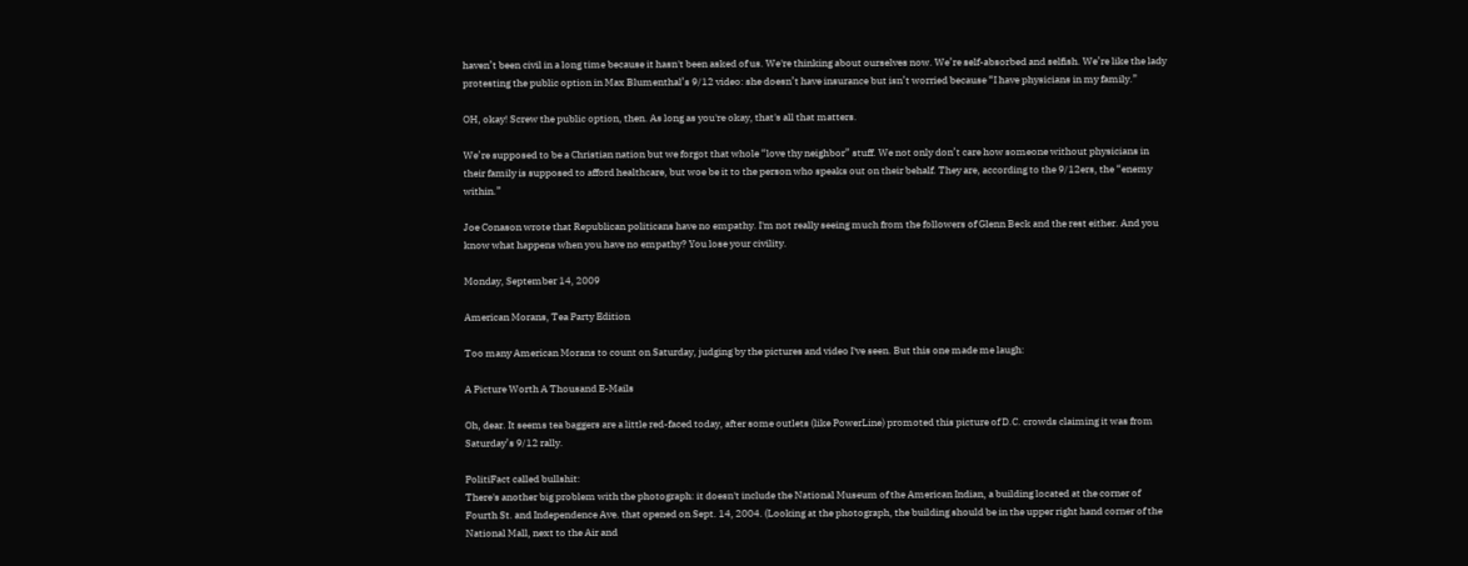haven’t been civil in a long time because it hasn't been asked of us. We're thinking about ourselves now. We’re self-absorbed and selfish. We’re like the lady protesting the public option in Max Blumenthal’s 9/12 video: she doesn’t have insurance but isn’t worried because “I have physicians in my family.”

OH, okay! Screw the public option, then. As long as you're okay, that's all that matters.

We’re supposed to be a Christian nation but we forgot that whole “love thy neighbor” stuff. We not only don’t care how someone without physicians in their family is supposed to afford healthcare, but woe be it to the person who speaks out on their behalf. They are, according to the 9/12ers, the “enemy within.”

Joe Conason wrote that Republican politicans have no empathy. I'm not really seeing much from the followers of Glenn Beck and the rest either. And you know what happens when you have no empathy? You lose your civility.

Monday, September 14, 2009

American Morans, Tea Party Edition

Too many American Morans to count on Saturday, judging by the pictures and video I've seen. But this one made me laugh:

A Picture Worth A Thousand E-Mails

Oh, dear. It seems tea baggers are a little red-faced today, after some outlets (like PowerLine) promoted this picture of D.C. crowds claiming it was from Saturday’s 9/12 rally.

PolitiFact called bullshit:
There's another big problem with the photograph: it doesn't include the National Museum of the American Indian, a building located at the corner of Fourth St. and Independence Ave. that opened on Sept. 14, 2004. (Looking at the photograph, the building should be in the upper right hand corner of the National Mall, next to the Air and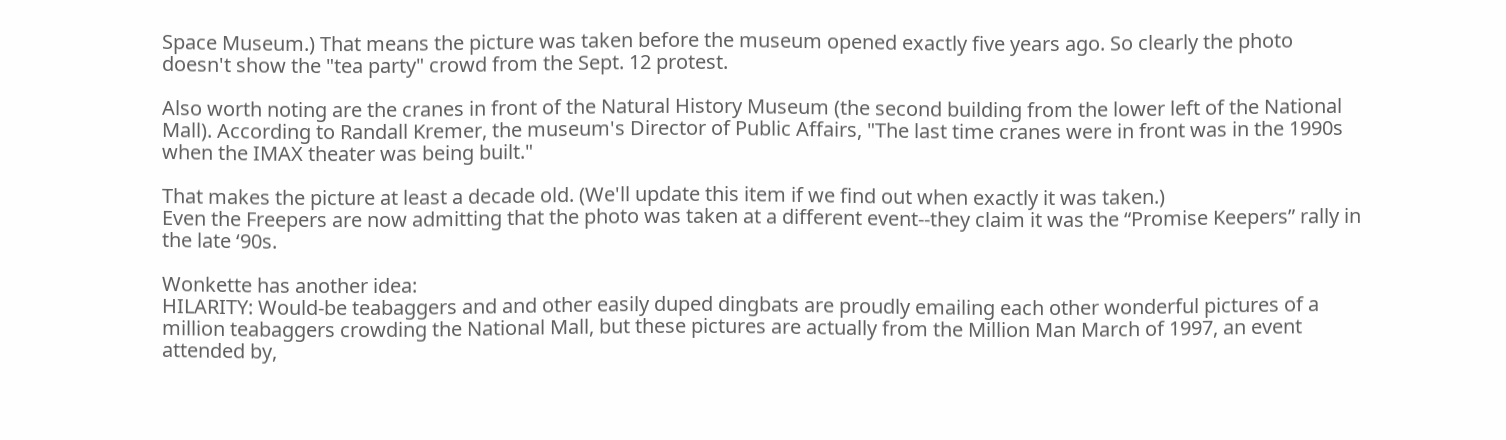Space Museum.) That means the picture was taken before the museum opened exactly five years ago. So clearly the photo doesn't show the "tea party" crowd from the Sept. 12 protest.

Also worth noting are the cranes in front of the Natural History Museum (the second building from the lower left of the National Mall). According to Randall Kremer, the museum's Director of Public Affairs, "The last time cranes were in front was in the 1990s when the IMAX theater was being built."

That makes the picture at least a decade old. (We'll update this item if we find out when exactly it was taken.)
Even the Freepers are now admitting that the photo was taken at a different event--they claim it was the “Promise Keepers” rally in the late ‘90s.

Wonkette has another idea:
HILARITY: Would-be teabaggers and and other easily duped dingbats are proudly emailing each other wonderful pictures of a million teabaggers crowding the National Mall, but these pictures are actually from the Million Man March of 1997, an event attended by,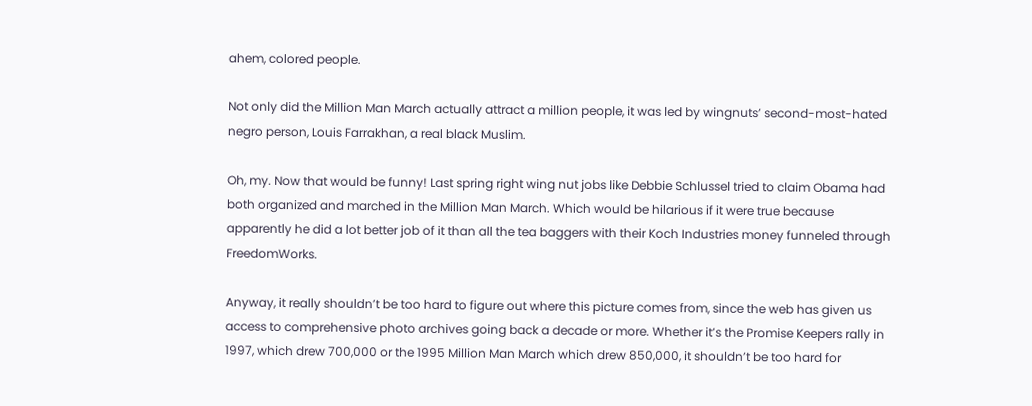ahem, colored people.

Not only did the Million Man March actually attract a million people, it was led by wingnuts’ second-most-hated negro person, Louis Farrakhan, a real black Muslim.

Oh, my. Now that would be funny! Last spring right wing nut jobs like Debbie Schlussel tried to claim Obama had both organized and marched in the Million Man March. Which would be hilarious if it were true because apparently he did a lot better job of it than all the tea baggers with their Koch Industries money funneled through FreedomWorks.

Anyway, it really shouldn’t be too hard to figure out where this picture comes from, since the web has given us access to comprehensive photo archives going back a decade or more. Whether it’s the Promise Keepers rally in 1997, which drew 700,000 or the 1995 Million Man March which drew 850,000, it shouldn’t be too hard for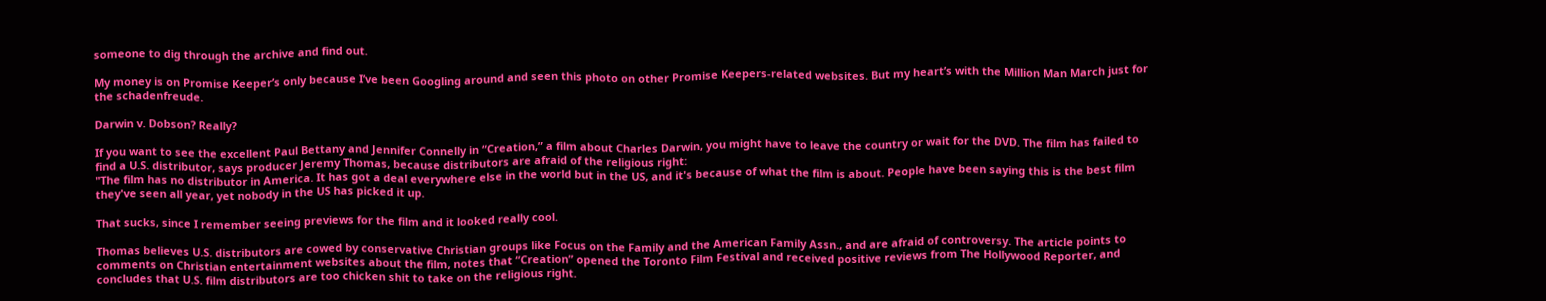someone to dig through the archive and find out.

My money is on Promise Keeper’s only because I’ve been Googling around and seen this photo on other Promise Keepers-related websites. But my heart’s with the Million Man March just for the schadenfreude.

Darwin v. Dobson? Really?

If you want to see the excellent Paul Bettany and Jennifer Connelly in “Creation,” a film about Charles Darwin, you might have to leave the country or wait for the DVD. The film has failed to find a U.S. distributor, says producer Jeremy Thomas, because distributors are afraid of the religious right:
"The film has no distributor in America. It has got a deal everywhere else in the world but in the US, and it's because of what the film is about. People have been saying this is the best film they've seen all year, yet nobody in the US has picked it up.

That sucks, since I remember seeing previews for the film and it looked really cool.

Thomas believes U.S. distributors are cowed by conservative Christian groups like Focus on the Family and the American Family Assn., and are afraid of controversy. The article points to comments on Christian entertainment websites about the film, notes that “Creation” opened the Toronto Film Festival and received positive reviews from The Hollywood Reporter, and concludes that U.S. film distributors are too chicken shit to take on the religious right.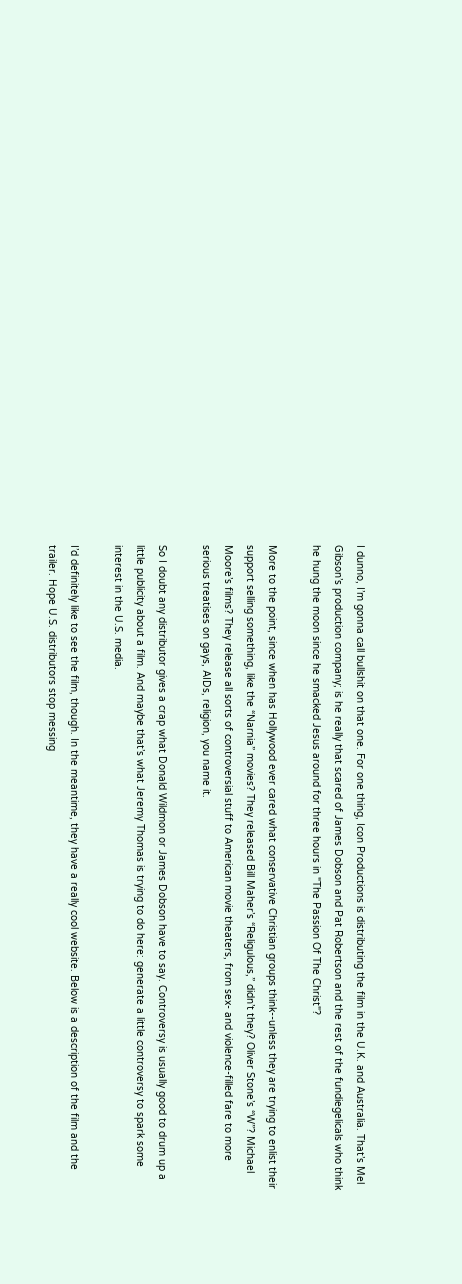I dunno, I’m gonna call bullshit on that one. For one thing, Icon Productions is distributing the film in the U.K. and Australia. That’s Mel Gibson’s production company; is he really that scared of James Dobson and Pat Robertson and the rest of the fundiegelicals who think he hung the moon since he smacked Jesus around for three hours in "The Passion Of The Christ"?

More to the point, since when has Hollywood ever cared what conservative Christian groups think--unless they are trying to enlist their support selling something, like the “Narnia” movies? They released Bill Maher’s “Religulous,” didn’t they? Oliver Stone’s “W”? Michael Moore’s films? They release all sorts of controversial stuff to American movie theaters, from sex- and violence-filled fare to more serious treatises on gays, AIDs, religion, you name it.

So I doubt any distributor gives a crap what Donald Wildmon or James Dobson have to say. Controversy is usually good to drum up a little publicity about a film. And maybe that’s what Jeremy Thomas is trying to do here: generate a little controversy to spark some interest in the U.S. media.

I’d definitely like to see the film, though. In the meantime, they have a really cool website. Below is a description of the film and the trailer. Hope U.S. distributors stop messing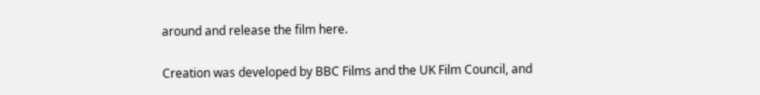around and release the film here.

Creation was developed by BBC Films and the UK Film Council, and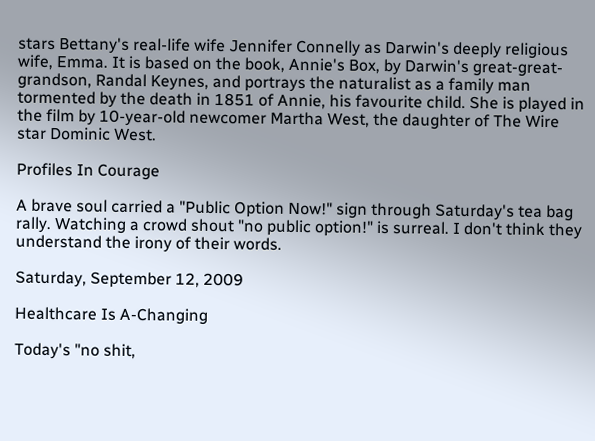stars Bettany's real-life wife Jennifer Connelly as Darwin's deeply religious wife, Emma. It is based on the book, Annie's Box, by Darwin's great-great-grandson, Randal Keynes, and portrays the naturalist as a family man tormented by the death in 1851 of Annie, his favourite child. She is played in the film by 10-year-old newcomer Martha West, the daughter of The Wire star Dominic West.

Profiles In Courage

A brave soul carried a "Public Option Now!" sign through Saturday's tea bag rally. Watching a crowd shout "no public option!" is surreal. I don't think they understand the irony of their words.

Saturday, September 12, 2009

Healthcare Is A-Changing

Today's "no shit,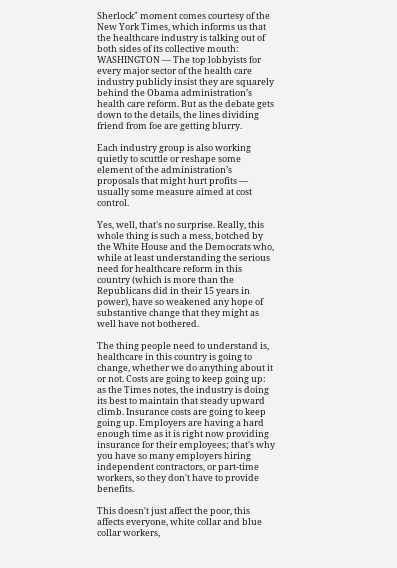Sherlock" moment comes courtesy of the New York Times, which informs us that the healthcare industry is talking out of both sides of its collective mouth:
WASHINGTON — The top lobbyists for every major sector of the health care industry publicly insist they are squarely behind the Obama administration’s health care reform. But as the debate gets down to the details, the lines dividing friend from foe are getting blurry.

Each industry group is also working quietly to scuttle or reshape some element of the administration’s proposals that might hurt profits — usually some measure aimed at cost control.

Yes, well, that's no surprise. Really, this whole thing is such a mess, botched by the White House and the Democrats who, while at least understanding the serious need for healthcare reform in this country (which is more than the Republicans did in their 15 years in power), have so weakened any hope of substantive change that they might as well have not bothered.

The thing people need to understand is, healthcare in this country is going to change, whether we do anything about it or not. Costs are going to keep going up: as the Times notes, the industry is doing its best to maintain that steady upward climb. Insurance costs are going to keep going up. Employers are having a hard enough time as it is right now providing insurance for their employees; that's why you have so many employers hiring independent contractors, or part-time workers, so they don't have to provide benefits.

This doesn't just affect the poor, this affects everyone, white collar and blue collar workers,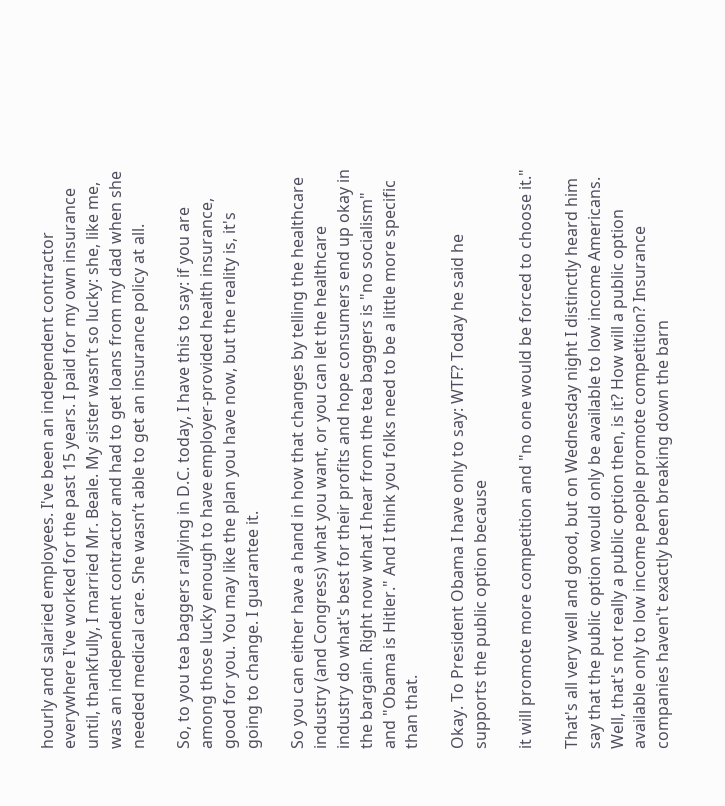hourly and salaried employees. I've been an independent contractor everywhere I've worked for the past 15 years. I paid for my own insurance until, thankfully, I married Mr. Beale. My sister wasn’t so lucky: she, like me, was an independent contractor and had to get loans from my dad when she needed medical care. She wasn’t able to get an insurance policy at all.

So, to you tea baggers rallying in D.C. today, I have this to say: if you are among those lucky enough to have employer-provided health insurance, good for you. You may like the plan you have now, but the reality is, it's going to change. I guarantee it.

So you can either have a hand in how that changes by telling the healthcare industry (and Congress) what you want, or you can let the healthcare industry do what's best for their profits and hope consumers end up okay in the bargain. Right now what I hear from the tea baggers is "no socialism" and "Obama is Hitler." And I think you folks need to be a little more specific than that.

Okay. To President Obama I have only to say: WTF? Today he said he supports the public option because

it will promote more competition and "no one would be forced to choose it."

That's all very well and good, but on Wednesday night I distinctly heard him say that the public option would only be available to low income Americans. Well, that's not really a public option then, is it? How will a public option available only to low income people promote competition? Insurance companies haven't exactly been breaking down the barn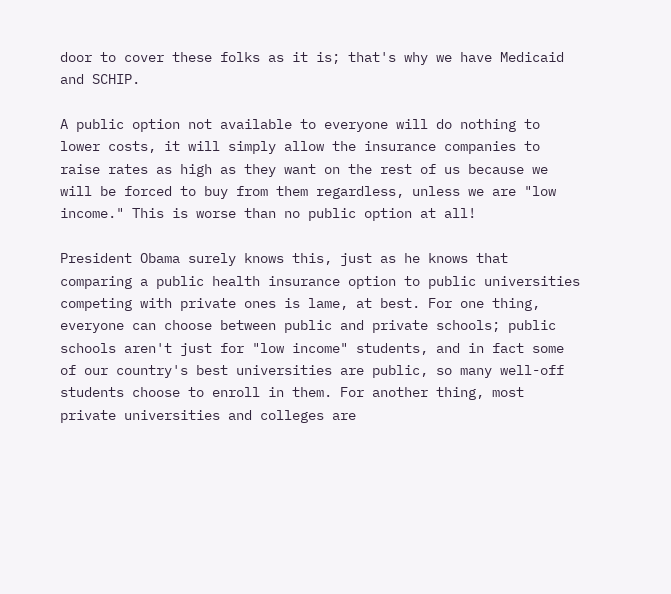door to cover these folks as it is; that's why we have Medicaid and SCHIP.

A public option not available to everyone will do nothing to lower costs, it will simply allow the insurance companies to raise rates as high as they want on the rest of us because we will be forced to buy from them regardless, unless we are "low income." This is worse than no public option at all!

President Obama surely knows this, just as he knows that comparing a public health insurance option to public universities competing with private ones is lame, at best. For one thing, everyone can choose between public and private schools; public schools aren't just for "low income" students, and in fact some of our country's best universities are public, so many well-off students choose to enroll in them. For another thing, most private universities and colleges are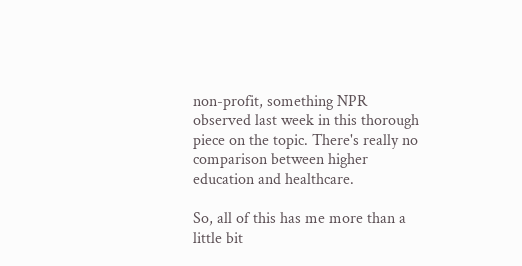non-profit, something NPR observed last week in this thorough piece on the topic. There's really no comparison between higher education and healthcare.

So, all of this has me more than a little bit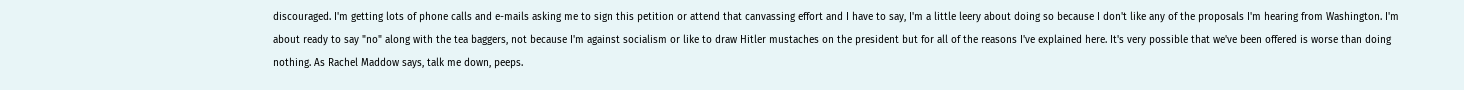discouraged. I'm getting lots of phone calls and e-mails asking me to sign this petition or attend that canvassing effort and I have to say, I'm a little leery about doing so because I don't like any of the proposals I'm hearing from Washington. I'm about ready to say "no" along with the tea baggers, not because I'm against socialism or like to draw Hitler mustaches on the president but for all of the reasons I've explained here. It's very possible that we've been offered is worse than doing nothing. As Rachel Maddow says, talk me down, peeps.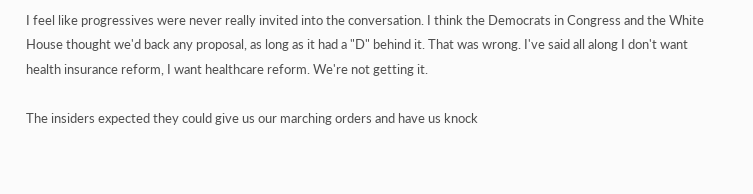I feel like progressives were never really invited into the conversation. I think the Democrats in Congress and the White House thought we'd back any proposal, as long as it had a "D" behind it. That was wrong. I've said all along I don't want health insurance reform, I want healthcare reform. We're not getting it.

The insiders expected they could give us our marching orders and have us knock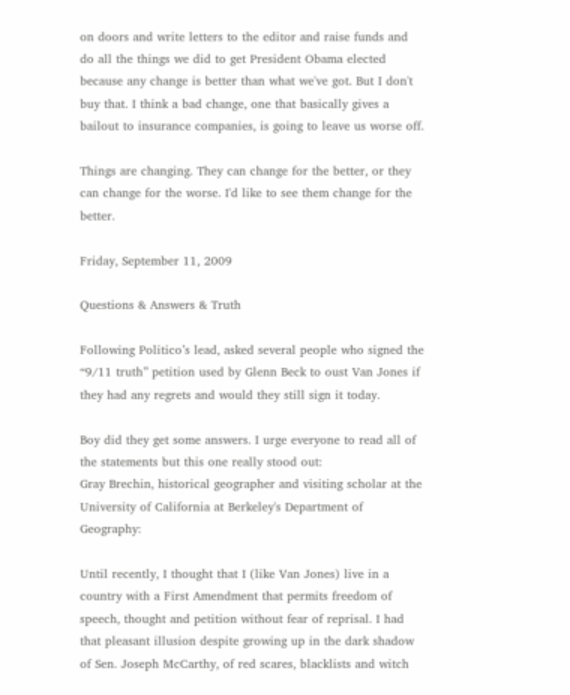on doors and write letters to the editor and raise funds and do all the things we did to get President Obama elected because any change is better than what we've got. But I don't buy that. I think a bad change, one that basically gives a bailout to insurance companies, is going to leave us worse off.

Things are changing. They can change for the better, or they can change for the worse. I'd like to see them change for the better.

Friday, September 11, 2009

Questions & Answers & Truth

Following Politico’s lead, asked several people who signed the “9/11 truth” petition used by Glenn Beck to oust Van Jones if they had any regrets and would they still sign it today.

Boy did they get some answers. I urge everyone to read all of the statements but this one really stood out:
Gray Brechin, historical geographer and visiting scholar at the University of California at Berkeley's Department of Geography:

Until recently, I thought that I (like Van Jones) live in a country with a First Amendment that permits freedom of speech, thought and petition without fear of reprisal. I had that pleasant illusion despite growing up in the dark shadow of Sen. Joseph McCarthy, of red scares, blacklists and witch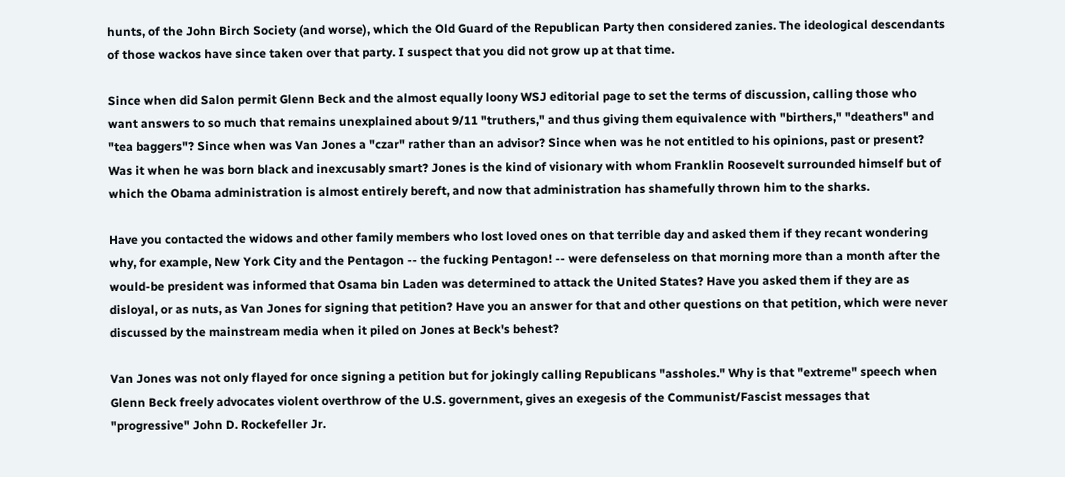hunts, of the John Birch Society (and worse), which the Old Guard of the Republican Party then considered zanies. The ideological descendants of those wackos have since taken over that party. I suspect that you did not grow up at that time.

Since when did Salon permit Glenn Beck and the almost equally loony WSJ editorial page to set the terms of discussion, calling those who want answers to so much that remains unexplained about 9/11 "truthers," and thus giving them equivalence with "birthers," "deathers" and "tea baggers"? Since when was Van Jones a "czar" rather than an advisor? Since when was he not entitled to his opinions, past or present? Was it when he was born black and inexcusably smart? Jones is the kind of visionary with whom Franklin Roosevelt surrounded himself but of which the Obama administration is almost entirely bereft, and now that administration has shamefully thrown him to the sharks.

Have you contacted the widows and other family members who lost loved ones on that terrible day and asked them if they recant wondering why, for example, New York City and the Pentagon -- the fucking Pentagon! -- were defenseless on that morning more than a month after the would-be president was informed that Osama bin Laden was determined to attack the United States? Have you asked them if they are as disloyal, or as nuts, as Van Jones for signing that petition? Have you an answer for that and other questions on that petition, which were never discussed by the mainstream media when it piled on Jones at Beck's behest?

Van Jones was not only flayed for once signing a petition but for jokingly calling Republicans "assholes." Why is that "extreme" speech when Glenn Beck freely advocates violent overthrow of the U.S. government, gives an exegesis of the Communist/Fascist messages that "progressive" John D. Rockefeller Jr.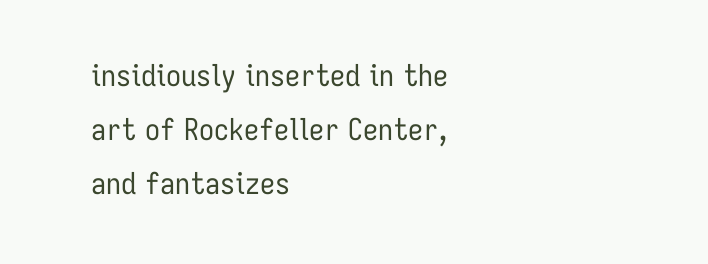insidiously inserted in the art of Rockefeller Center, and fantasizes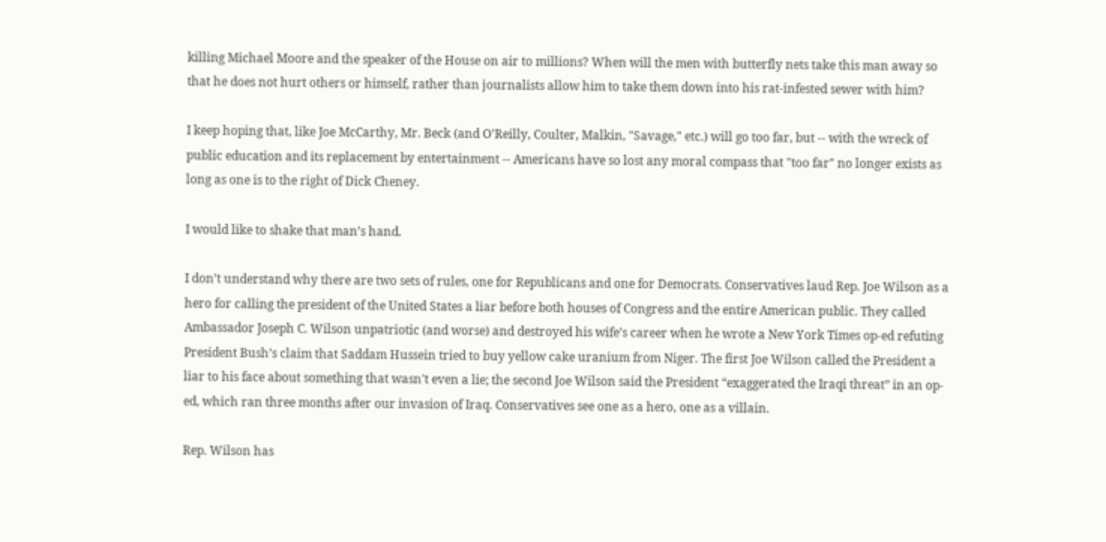killing Michael Moore and the speaker of the House on air to millions? When will the men with butterfly nets take this man away so that he does not hurt others or himself, rather than journalists allow him to take them down into his rat-infested sewer with him?

I keep hoping that, like Joe McCarthy, Mr. Beck (and O'Reilly, Coulter, Malkin, "Savage," etc.) will go too far, but -- with the wreck of public education and its replacement by entertainment -- Americans have so lost any moral compass that "too far" no longer exists as long as one is to the right of Dick Cheney.

I would like to shake that man’s hand.

I don’t understand why there are two sets of rules, one for Republicans and one for Democrats. Conservatives laud Rep. Joe Wilson as a hero for calling the president of the United States a liar before both houses of Congress and the entire American public. They called Ambassador Joseph C. Wilson unpatriotic (and worse) and destroyed his wife’s career when he wrote a New York Times op-ed refuting President Bush’s claim that Saddam Hussein tried to buy yellow cake uranium from Niger. The first Joe Wilson called the President a liar to his face about something that wasn't even a lie; the second Joe Wilson said the President “exaggerated the Iraqi threat” in an op-ed, which ran three months after our invasion of Iraq. Conservatives see one as a hero, one as a villain.

Rep. Wilson has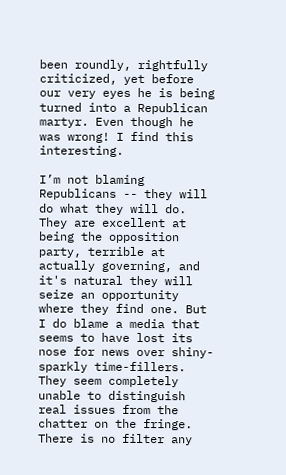been roundly, rightfully criticized, yet before our very eyes he is being turned into a Republican martyr. Even though he was wrong! I find this interesting.

I’m not blaming Republicans -- they will do what they will do. They are excellent at being the opposition party, terrible at actually governing, and it's natural they will seize an opportunity where they find one. But I do blame a media that seems to have lost its nose for news over shiny-sparkly time-fillers. They seem completely unable to distinguish real issues from the chatter on the fringe. There is no filter any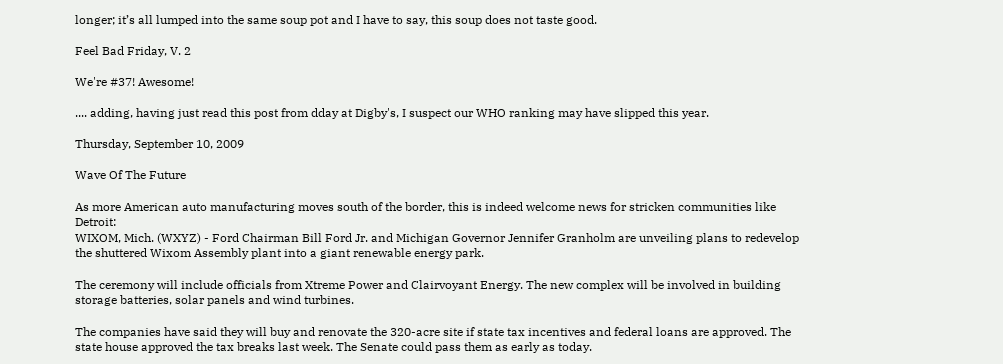longer; it’s all lumped into the same soup pot and I have to say, this soup does not taste good.

Feel Bad Friday, V. 2

We're #37! Awesome!

.... adding, having just read this post from dday at Digby's, I suspect our WHO ranking may have slipped this year.

Thursday, September 10, 2009

Wave Of The Future

As more American auto manufacturing moves south of the border, this is indeed welcome news for stricken communities like Detroit:
WIXOM, Mich. (WXYZ) - Ford Chairman Bill Ford Jr. and Michigan Governor Jennifer Granholm are unveiling plans to redevelop the shuttered Wixom Assembly plant into a giant renewable energy park.

The ceremony will include officials from Xtreme Power and Clairvoyant Energy. The new complex will be involved in building storage batteries, solar panels and wind turbines.

The companies have said they will buy and renovate the 320-acre site if state tax incentives and federal loans are approved. The state house approved the tax breaks last week. The Senate could pass them as early as today.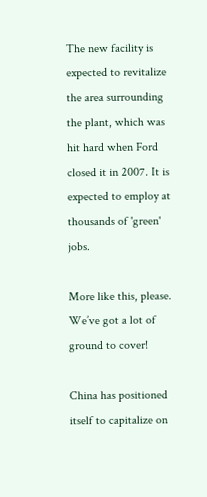The new facility is expected to revitalize the area surrounding the plant, which was hit hard when Ford closed it in 2007. It is expected to employ at thousands of 'green' jobs.

More like this, please. We’ve got a lot of ground to cover!

China has positioned itself to capitalize on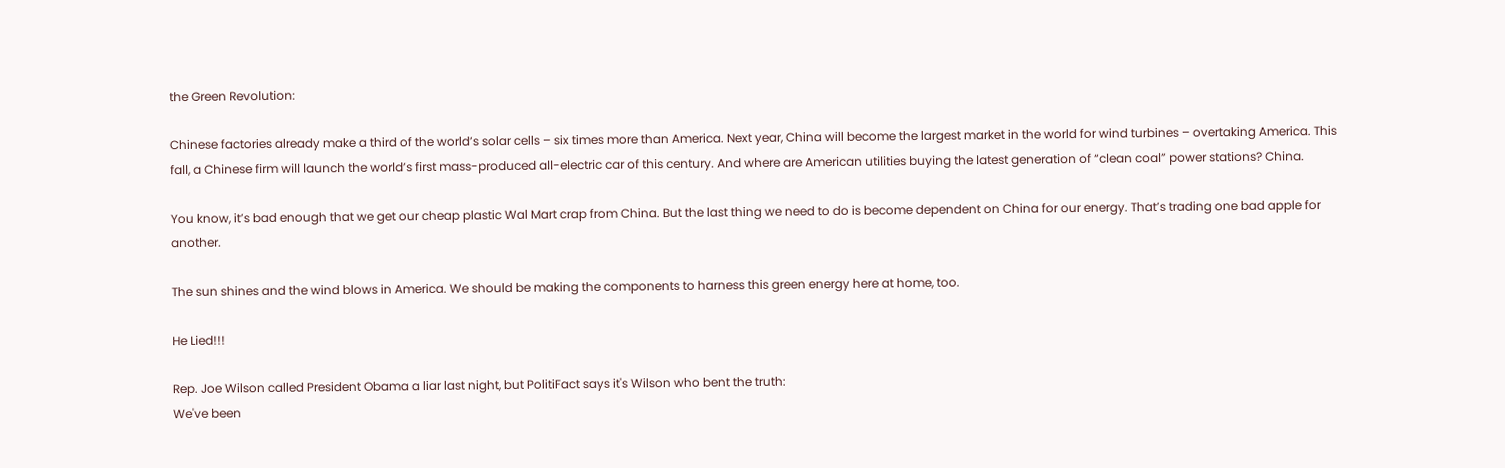the Green Revolution:

Chinese factories already make a third of the world’s solar cells – six times more than America. Next year, China will become the largest market in the world for wind turbines – overtaking America. This fall, a Chinese firm will launch the world’s first mass-produced all-electric car of this century. And where are American utilities buying the latest generation of “clean coal” power stations? China.

You know, it’s bad enough that we get our cheap plastic Wal Mart crap from China. But the last thing we need to do is become dependent on China for our energy. That’s trading one bad apple for another.

The sun shines and the wind blows in America. We should be making the components to harness this green energy here at home, too.

He Lied!!!

Rep. Joe Wilson called President Obama a liar last night, but PolitiFact says it's Wilson who bent the truth:
We've been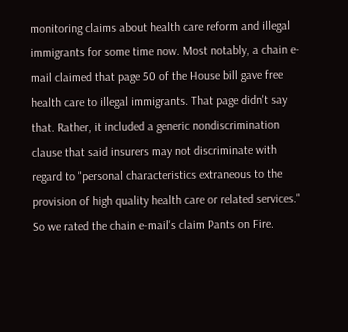monitoring claims about health care reform and illegal immigrants for some time now. Most notably, a chain e-mail claimed that page 50 of the House bill gave free health care to illegal immigrants. That page didn't say that. Rather, it included a generic nondiscrimination clause that said insurers may not discriminate with regard to "personal characteristics extraneous to the provision of high quality health care or related services." So we rated the chain e-mail's claim Pants on Fire.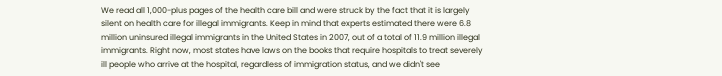We read all 1,000-plus pages of the health care bill and were struck by the fact that it is largely silent on health care for illegal immigrants. Keep in mind that experts estimated there were 6.8 million uninsured illegal immigrants in the United States in 2007, out of a total of 11.9 million illegal immigrants. Right now, most states have laws on the books that require hospitals to treat severely ill people who arrive at the hospital, regardless of immigration status, and we didn't see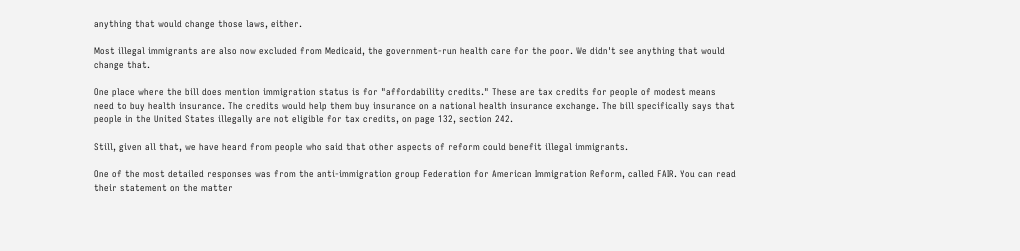anything that would change those laws, either.

Most illegal immigrants are also now excluded from Medicaid, the government-run health care for the poor. We didn't see anything that would change that.

One place where the bill does mention immigration status is for "affordability credits." These are tax credits for people of modest means need to buy health insurance. The credits would help them buy insurance on a national health insurance exchange. The bill specifically says that people in the United States illegally are not eligible for tax credits, on page 132, section 242.

Still, given all that, we have heard from people who said that other aspects of reform could benefit illegal immigrants.

One of the most detailed responses was from the anti-immigration group Federation for American Immigration Reform, called FAIR. You can read their statement on the matter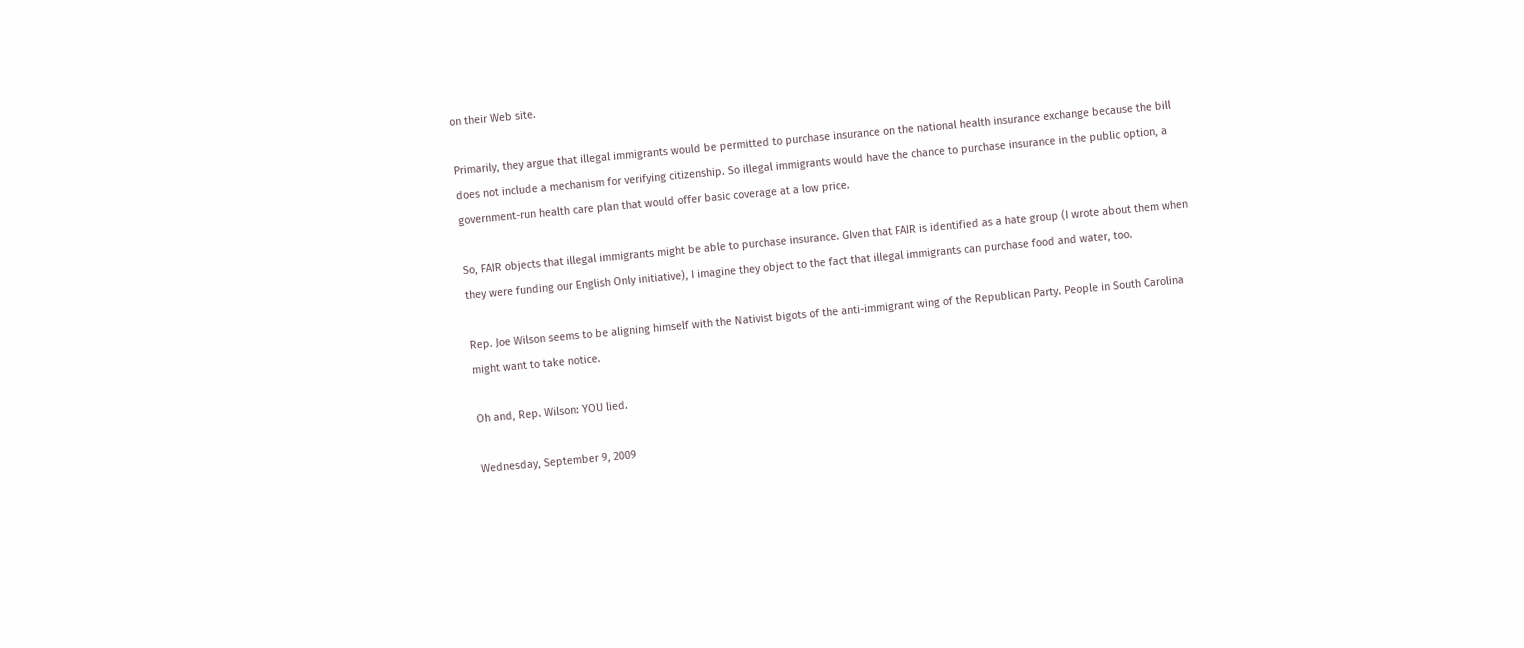on their Web site.

Primarily, they argue that illegal immigrants would be permitted to purchase insurance on the national health insurance exchange because the bill does not include a mechanism for verifying citizenship. So illegal immigrants would have the chance to purchase insurance in the public option, a government-run health care plan that would offer basic coverage at a low price.

So, FAIR objects that illegal immigrants might be able to purchase insurance. GIven that FAIR is identified as a hate group (I wrote about them when they were funding our English Only initiative), I imagine they object to the fact that illegal immigrants can purchase food and water, too.

Rep. Joe Wilson seems to be aligning himself with the Nativist bigots of the anti-immigrant wing of the Republican Party. People in South Carolina might want to take notice.

Oh and, Rep. Wilson: YOU lied.

Wednesday, September 9, 2009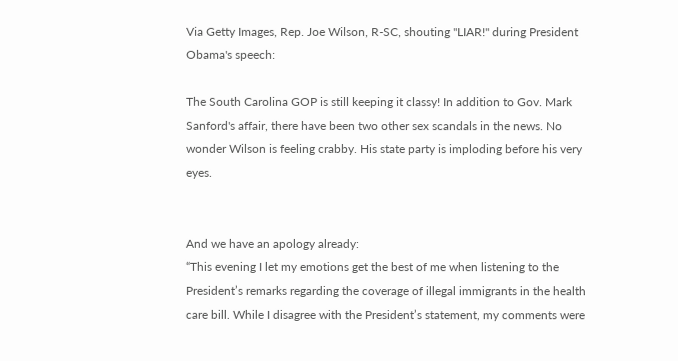Via Getty Images, Rep. Joe Wilson, R-SC, shouting "LIAR!" during President Obama's speech:

The South Carolina GOP is still keeping it classy! In addition to Gov. Mark Sanford's affair, there have been two other sex scandals in the news. No wonder Wilson is feeling crabby. His state party is imploding before his very eyes.


And we have an apology already:
“This evening I let my emotions get the best of me when listening to the President’s remarks regarding the coverage of illegal immigrants in the health care bill. While I disagree with the President’s statement, my comments were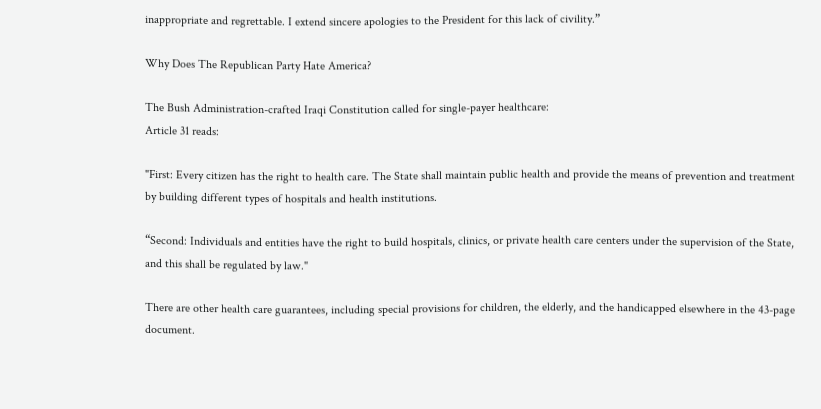inappropriate and regrettable. I extend sincere apologies to the President for this lack of civility.”

Why Does The Republican Party Hate America?

The Bush Administration-crafted Iraqi Constitution called for single-payer healthcare:
Article 31 reads:

"First: Every citizen has the right to health care. The State shall maintain public health and provide the means of prevention and treatment by building different types of hospitals and health institutions.

“Second: Individuals and entities have the right to build hospitals, clinics, or private health care centers under the supervision of the State, and this shall be regulated by law."

There are other health care guarantees, including special provisions for children, the elderly, and the handicapped elsewhere in the 43-page document.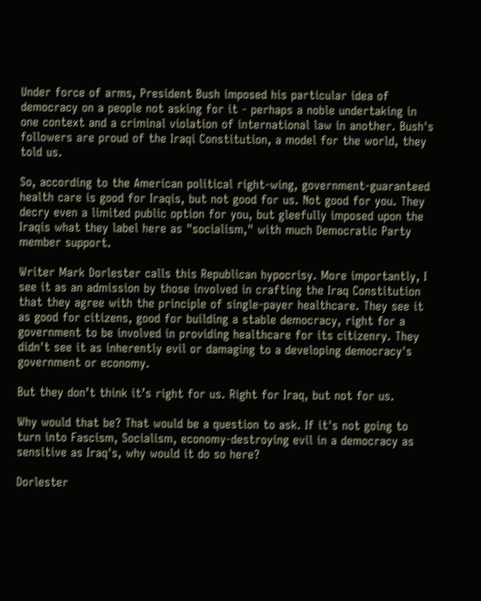Under force of arms, President Bush imposed his particular idea of democracy on a people not asking for it - perhaps a noble undertaking in one context and a criminal violation of international law in another. Bush's followers are proud of the Iraqi Constitution, a model for the world, they told us.

So, according to the American political right-wing, government-guaranteed health care is good for Iraqis, but not good for us. Not good for you. They decry even a limited public option for you, but gleefully imposed upon the Iraqis what they label here as "socialism," with much Democratic Party member support.

Writer Mark Dorlester calls this Republican hypocrisy. More importantly, I see it as an admission by those involved in crafting the Iraq Constitution that they agree with the principle of single-payer healthcare. They see it as good for citizens, good for building a stable democracy, right for a government to be involved in providing healthcare for its citizenry. They didn't see it as inherently evil or damaging to a developing democracy's government or economy.

But they don’t think it’s right for us. Right for Iraq, but not for us.

Why would that be? That would be a question to ask. If it's not going to turn into Fascism, Socialism, economy-destroying evil in a democracy as sensitive as Iraq's, why would it do so here?

Dorlester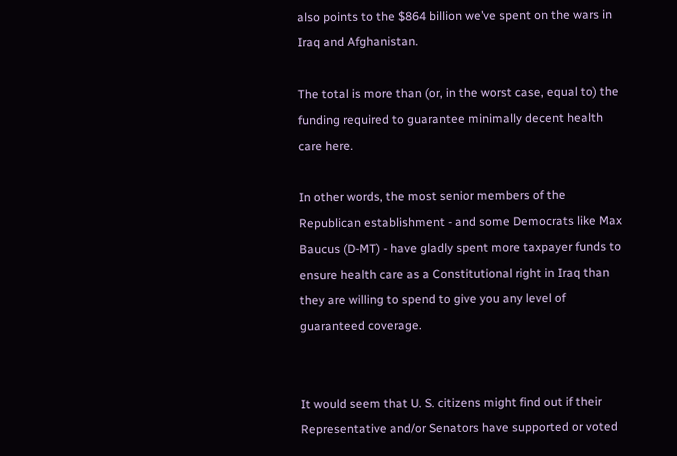also points to the $864 billion we’ve spent on the wars in Iraq and Afghanistan.

The total is more than (or, in the worst case, equal to) the funding required to guarantee minimally decent health care here.

In other words, the most senior members of the Republican establishment - and some Democrats like Max Baucus (D-MT) - have gladly spent more taxpayer funds to ensure health care as a Constitutional right in Iraq than they are willing to spend to give you any level of guaranteed coverage.


It would seem that U. S. citizens might find out if their Representative and/or Senators have supported or voted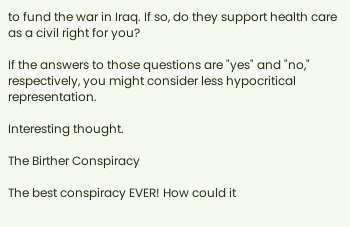to fund the war in Iraq. If so, do they support health care as a civil right for you?

If the answers to those questions are "yes" and "no," respectively, you might consider less hypocritical representation.

Interesting thought.

The Birther Conspiracy

The best conspiracy EVER! How could it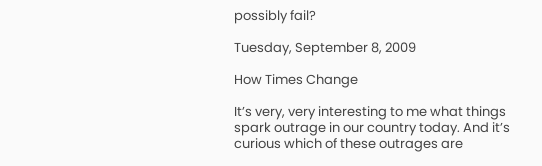possibly fail?

Tuesday, September 8, 2009

How Times Change

It’s very, very interesting to me what things spark outrage in our country today. And it’s curious which of these outrages are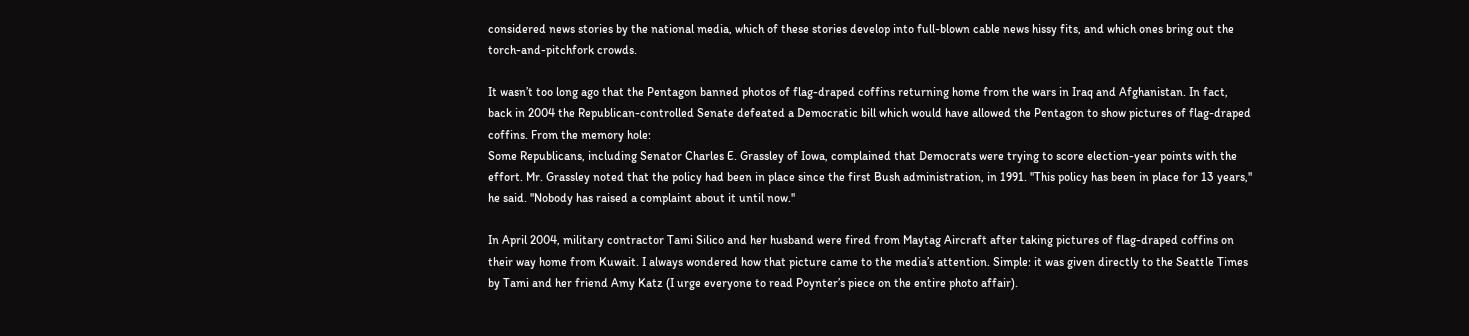considered news stories by the national media, which of these stories develop into full-blown cable news hissy fits, and which ones bring out the torch-and-pitchfork crowds.

It wasn’t too long ago that the Pentagon banned photos of flag-draped coffins returning home from the wars in Iraq and Afghanistan. In fact, back in 2004 the Republican-controlled Senate defeated a Democratic bill which would have allowed the Pentagon to show pictures of flag-draped coffins. From the memory hole:
Some Republicans, including Senator Charles E. Grassley of Iowa, complained that Democrats were trying to score election-year points with the effort. Mr. Grassley noted that the policy had been in place since the first Bush administration, in 1991. ''This policy has been in place for 13 years,'' he said. ''Nobody has raised a complaint about it until now.''

In April 2004, military contractor Tami Silico and her husband were fired from Maytag Aircraft after taking pictures of flag-draped coffins on their way home from Kuwait. I always wondered how that picture came to the media’s attention. Simple: it was given directly to the Seattle Times by Tami and her friend Amy Katz (I urge everyone to read Poynter’s piece on the entire photo affair).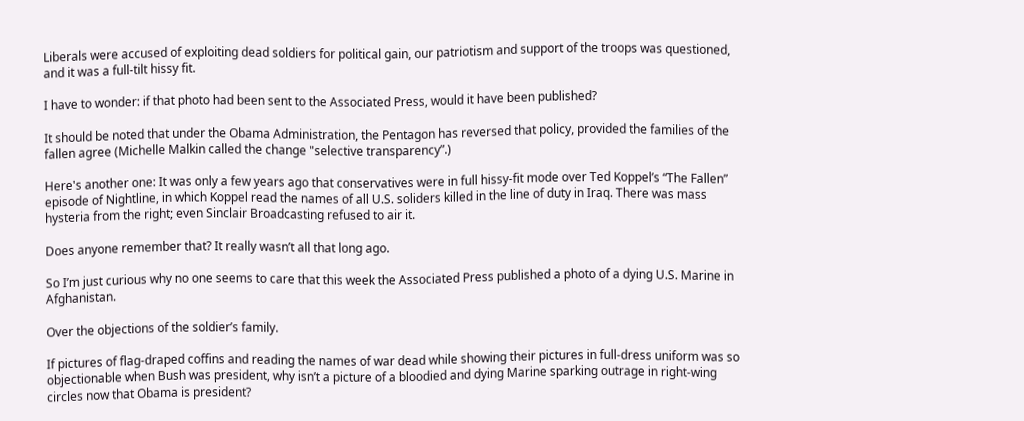Liberals were accused of exploiting dead soldiers for political gain, our patriotism and support of the troops was questioned, and it was a full-tilt hissy fit.

I have to wonder: if that photo had been sent to the Associated Press, would it have been published?

It should be noted that under the Obama Administration, the Pentagon has reversed that policy, provided the families of the fallen agree (Michelle Malkin called the change "selective transparency”.)

Here's another one: It was only a few years ago that conservatives were in full hissy-fit mode over Ted Koppel’s “The Fallen” episode of Nightline, in which Koppel read the names of all U.S. soliders killed in the line of duty in Iraq. There was mass hysteria from the right; even Sinclair Broadcasting refused to air it.

Does anyone remember that? It really wasn’t all that long ago.

So I’m just curious why no one seems to care that this week the Associated Press published a photo of a dying U.S. Marine in Afghanistan.

Over the objections of the soldier’s family.

If pictures of flag-draped coffins and reading the names of war dead while showing their pictures in full-dress uniform was so objectionable when Bush was president, why isn’t a picture of a bloodied and dying Marine sparking outrage in right-wing circles now that Obama is president?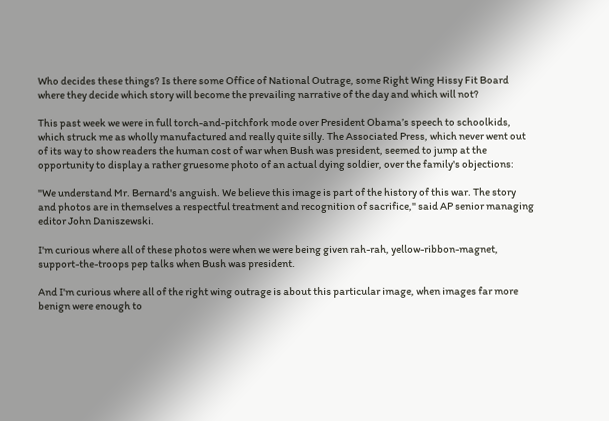Who decides these things? Is there some Office of National Outrage, some Right Wing Hissy Fit Board where they decide which story will become the prevailing narrative of the day and which will not?

This past week we were in full torch-and-pitchfork mode over President Obama’s speech to schoolkids, which struck me as wholly manufactured and really quite silly. The Associated Press, which never went out of its way to show readers the human cost of war when Bush was president, seemed to jump at the opportunity to display a rather gruesome photo of an actual dying soldier, over the family's objections:

"We understand Mr. Bernard's anguish. We believe this image is part of the history of this war. The story and photos are in themselves a respectful treatment and recognition of sacrifice," said AP senior managing editor John Daniszewski.

I'm curious where all of these photos were when we were being given rah-rah, yellow-ribbon-magnet, support-the-troops pep talks when Bush was president.

And I'm curious where all of the right wing outrage is about this particular image, when images far more benign were enough to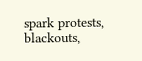spark protests, blackouts,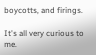boycotts, and firings.

It's all very curious to me.